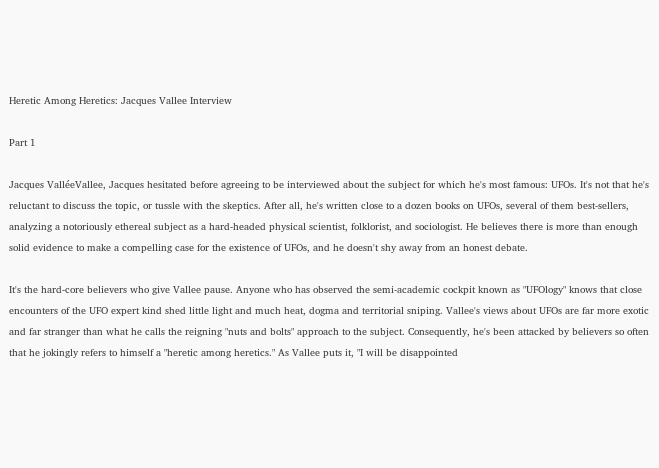Heretic Among Heretics: Jacques Vallee Interview

Part 1

Jacques ValléeVallee, Jacques hesitated before agreeing to be interviewed about the subject for which he's most famous: UFOs. It's not that he's reluctant to discuss the topic, or tussle with the skeptics. After all, he's written close to a dozen books on UFOs, several of them best-sellers, analyzing a notoriously ethereal subject as a hard-headed physical scientist, folklorist, and sociologist. He believes there is more than enough solid evidence to make a compelling case for the existence of UFOs, and he doesn't shy away from an honest debate.

It's the hard-core believers who give Vallee pause. Anyone who has observed the semi-academic cockpit known as "UFOlogy" knows that close encounters of the UFO expert kind shed little light and much heat, dogma and territorial sniping. Vallee's views about UFOs are far more exotic and far stranger than what he calls the reigning "nuts and bolts" approach to the subject. Consequently, he's been attacked by believers so often that he jokingly refers to himself a "heretic among heretics." As Vallee puts it, "I will be disappointed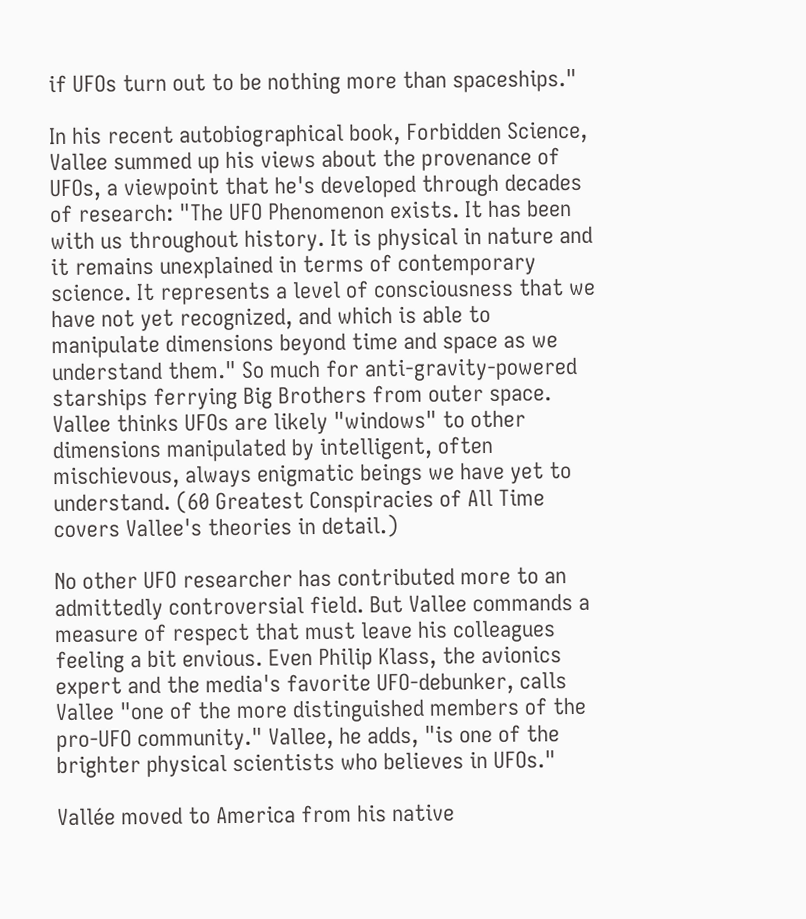if UFOs turn out to be nothing more than spaceships."

In his recent autobiographical book, Forbidden Science, Vallee summed up his views about the provenance of UFOs, a viewpoint that he's developed through decades of research: "The UFO Phenomenon exists. It has been with us throughout history. It is physical in nature and it remains unexplained in terms of contemporary science. It represents a level of consciousness that we have not yet recognized, and which is able to manipulate dimensions beyond time and space as we understand them." So much for anti-gravity-powered starships ferrying Big Brothers from outer space. Vallee thinks UFOs are likely "windows" to other dimensions manipulated by intelligent, often mischievous, always enigmatic beings we have yet to understand. (60 Greatest Conspiracies of All Time covers Vallee's theories in detail.)

No other UFO researcher has contributed more to an admittedly controversial field. But Vallee commands a measure of respect that must leave his colleagues feeling a bit envious. Even Philip Klass, the avionics expert and the media's favorite UFO-debunker, calls Vallee "one of the more distinguished members of the pro-UFO community." Vallee, he adds, "is one of the brighter physical scientists who believes in UFOs."

Vallée moved to America from his native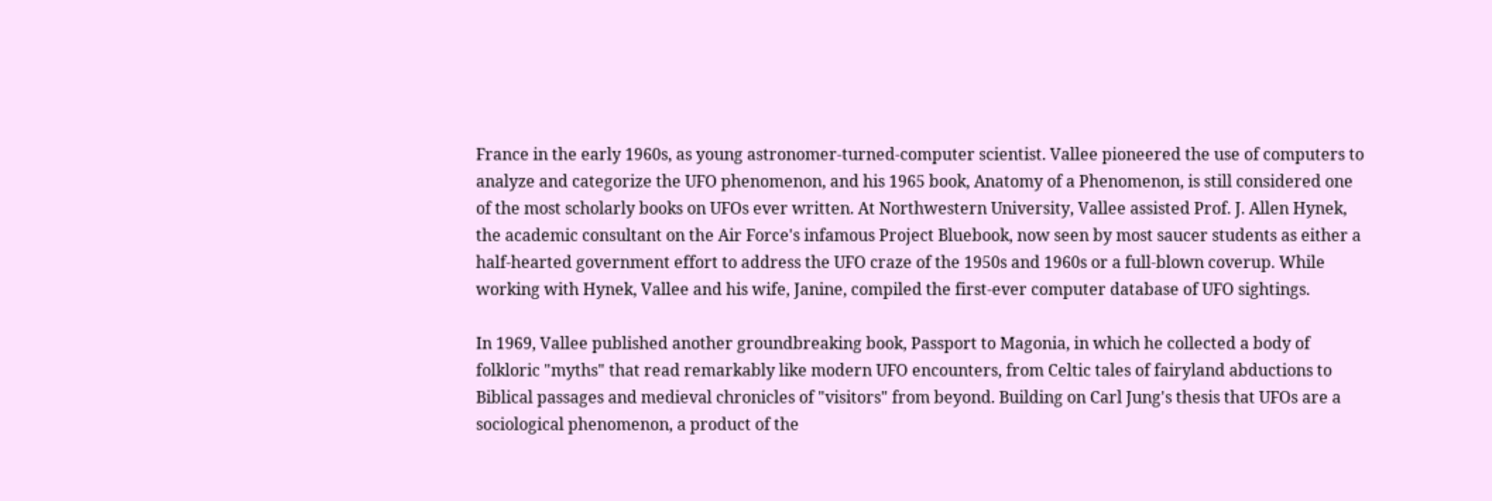France in the early 1960s, as young astronomer-turned-computer scientist. Vallee pioneered the use of computers to analyze and categorize the UFO phenomenon, and his 1965 book, Anatomy of a Phenomenon, is still considered one of the most scholarly books on UFOs ever written. At Northwestern University, Vallee assisted Prof. J. Allen Hynek, the academic consultant on the Air Force's infamous Project Bluebook, now seen by most saucer students as either a half-hearted government effort to address the UFO craze of the 1950s and 1960s or a full-blown coverup. While working with Hynek, Vallee and his wife, Janine, compiled the first-ever computer database of UFO sightings.

In 1969, Vallee published another groundbreaking book, Passport to Magonia, in which he collected a body of folkloric "myths" that read remarkably like modern UFO encounters, from Celtic tales of fairyland abductions to Biblical passages and medieval chronicles of "visitors" from beyond. Building on Carl Jung's thesis that UFOs are a sociological phenomenon, a product of the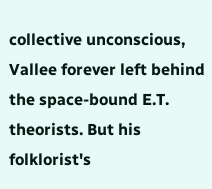collective unconscious, Vallee forever left behind the space-bound E.T. theorists. But his folklorist's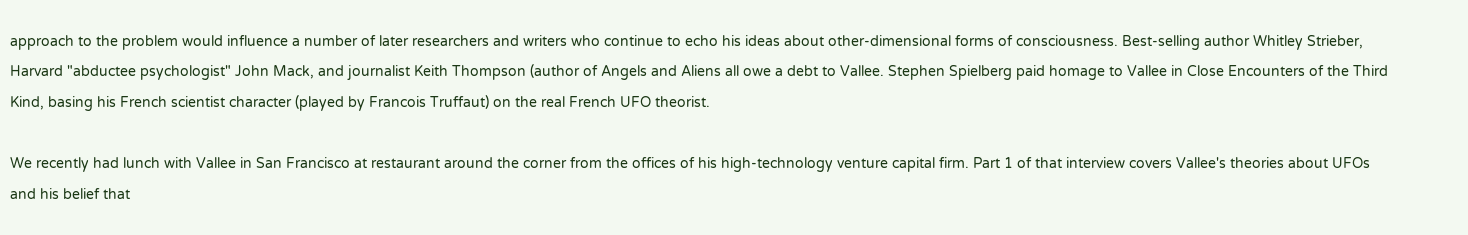approach to the problem would influence a number of later researchers and writers who continue to echo his ideas about other-dimensional forms of consciousness. Best-selling author Whitley Strieber, Harvard "abductee psychologist" John Mack, and journalist Keith Thompson (author of Angels and Aliens all owe a debt to Vallee. Stephen Spielberg paid homage to Vallee in Close Encounters of the Third Kind, basing his French scientist character (played by Francois Truffaut) on the real French UFO theorist.

We recently had lunch with Vallee in San Francisco at restaurant around the corner from the offices of his high-technology venture capital firm. Part 1 of that interview covers Vallee's theories about UFOs and his belief that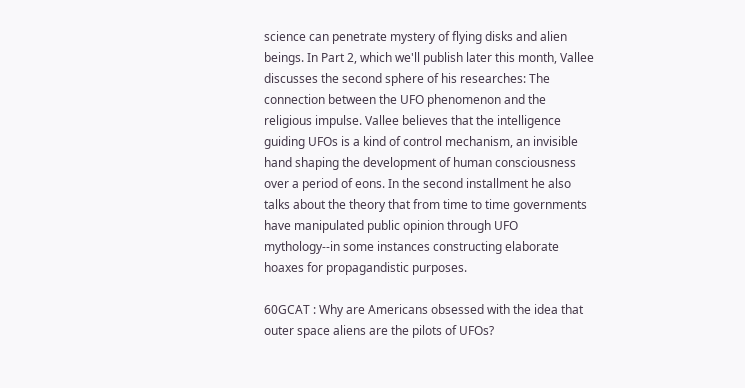science can penetrate mystery of flying disks and alien beings. In Part 2, which we'll publish later this month, Vallee discusses the second sphere of his researches: The connection between the UFO phenomenon and the religious impulse. Vallee believes that the intelligence guiding UFOs is a kind of control mechanism, an invisible hand shaping the development of human consciousness over a period of eons. In the second installment he also talks about the theory that from time to time governments have manipulated public opinion through UFO mythology--in some instances constructing elaborate hoaxes for propagandistic purposes.

60GCAT : Why are Americans obsessed with the idea that outer space aliens are the pilots of UFOs?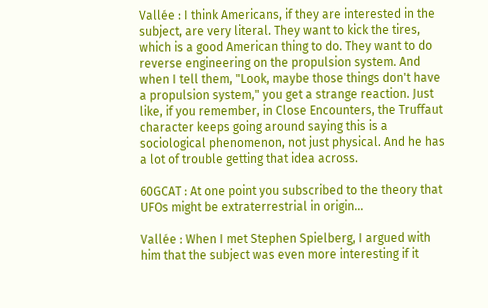Vallée : I think Americans, if they are interested in the subject, are very literal. They want to kick the tires, which is a good American thing to do. They want to do reverse engineering on the propulsion system. And when I tell them, "Look, maybe those things don't have a propulsion system," you get a strange reaction. Just like, if you remember, in Close Encounters, the Truffaut character keeps going around saying this is a sociological phenomenon, not just physical. And he has a lot of trouble getting that idea across.

60GCAT : At one point you subscribed to the theory that UFOs might be extraterrestrial in origin...

Vallée : When I met Stephen Spielberg, I argued with him that the subject was even more interesting if it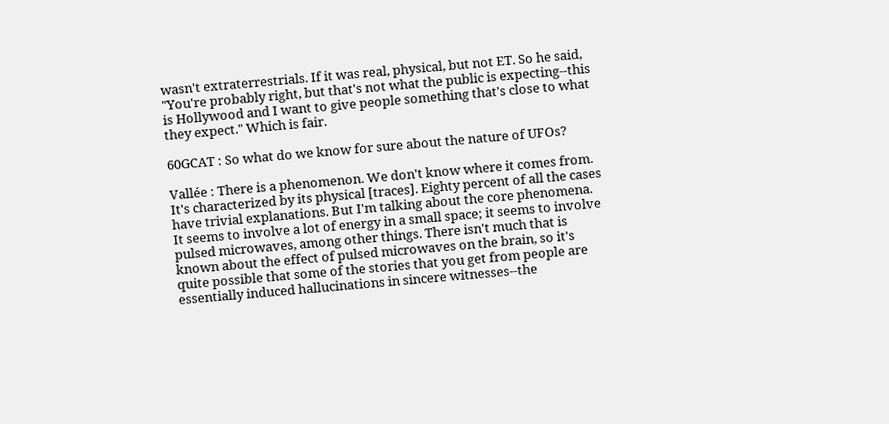wasn't extraterrestrials. If it was real, physical, but not ET. So he said, "You're probably right, but that's not what the public is expecting--this is Hollywood and I want to give people something that's close to what they expect." Which is fair.

60GCAT : So what do we know for sure about the nature of UFOs?

Vallée : There is a phenomenon. We don't know where it comes from. It's characterized by its physical [traces]. Eighty percent of all the cases have trivial explanations. But I'm talking about the core phenomena. It seems to involve a lot of energy in a small space; it seems to involve pulsed microwaves, among other things. There isn't much that is known about the effect of pulsed microwaves on the brain, so it's quite possible that some of the stories that you get from people are essentially induced hallucinations in sincere witnesses--the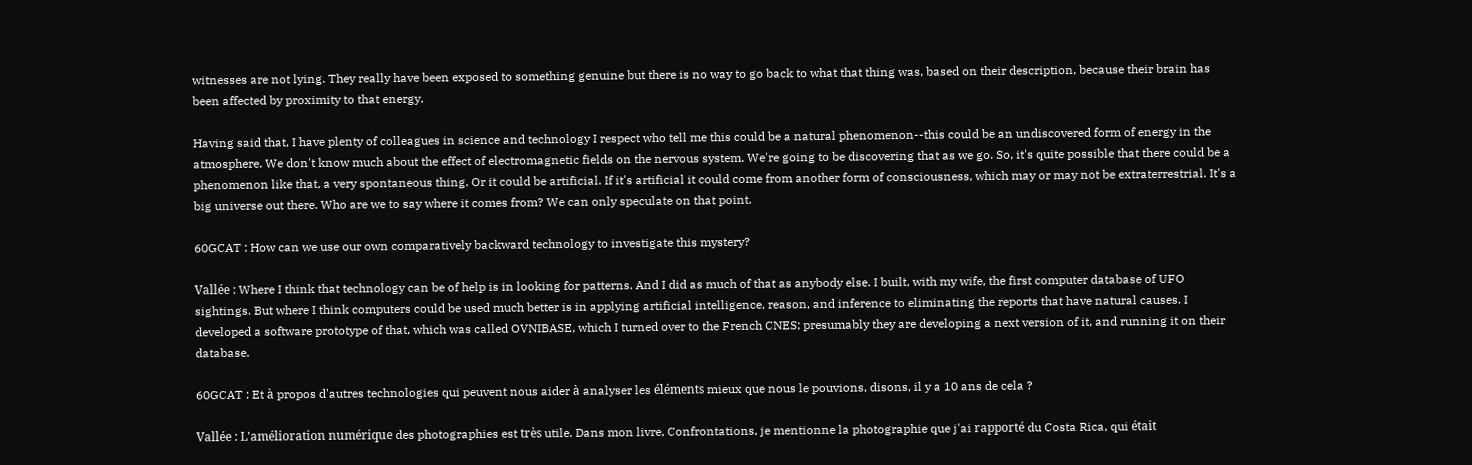witnesses are not lying. They really have been exposed to something genuine but there is no way to go back to what that thing was, based on their description, because their brain has been affected by proximity to that energy.

Having said that, I have plenty of colleagues in science and technology I respect who tell me this could be a natural phenomenon--this could be an undiscovered form of energy in the atmosphere. We don't know much about the effect of electromagnetic fields on the nervous system. We're going to be discovering that as we go. So, it's quite possible that there could be a phenomenon like that, a very spontaneous thing. Or it could be artificial. If it's artificial it could come from another form of consciousness, which may or may not be extraterrestrial. It's a big universe out there. Who are we to say where it comes from? We can only speculate on that point.

60GCAT : How can we use our own comparatively backward technology to investigate this mystery?

Vallée : Where I think that technology can be of help is in looking for patterns. And I did as much of that as anybody else. I built, with my wife, the first computer database of UFO sightings. But where I think computers could be used much better is in applying artificial intelligence, reason, and inference to eliminating the reports that have natural causes. I developed a software prototype of that, which was called OVNIBASE, which I turned over to the French CNES; presumably they are developing a next version of it, and running it on their database.

60GCAT : Et à propos d'autres technologies qui peuvent nous aider à analyser les éléments mieux que nous le pouvions, disons, il y a 10 ans de cela ?

Vallée : L'amélioration numérique des photographies est très utile. Dans mon livre, Confrontations, je mentionne la photographie que j'ai rapporté du Costa Rica, qui était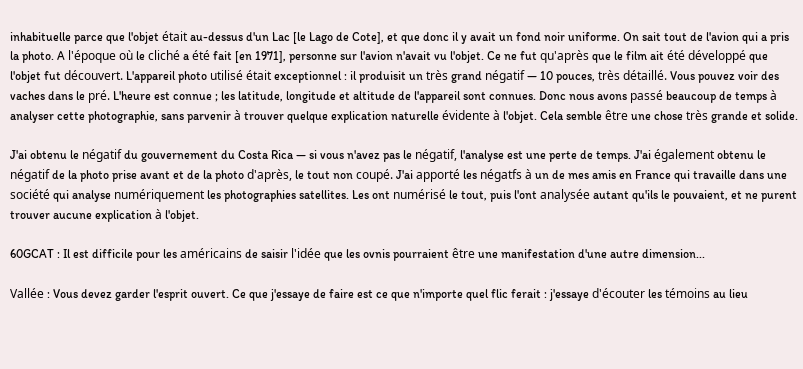inhabituelle parce que l'objet était au-dessus d'un Lac [le Lago de Cote], et que donc il y avait un fond noir uniforme. On sait tout de l'avion qui a pris la photo. A l'époque où le cliché a été fait [en 1971], personne sur l'avion n'avait vu l'objet. Ce ne fut qu'après que le film ait été développé que l'objet fut découvert. L'appareil photo utilisé était exceptionnel : il produisit un très grand négatif — 10 pouces, très détaillé. Vous pouvez voir des vaches dans le pré. L'heure est connue ; les latitude, longitude et altitude de l'appareil sont connues. Donc nous avons passé beaucoup de temps à analyser cette photographie, sans parvenir à trouver quelque explication naturelle évidente à l'objet. Cela semble être une chose très grande et solide.

J'ai obtenu le négatif du gouvernement du Costa Rica — si vous n'avez pas le négatif, l'analyse est une perte de temps. J'ai également obtenu le négatif de la photo prise avant et de la photo d'après, le tout non coupé. J'ai apporté les négatfs à un de mes amis en France qui travaille dans une société qui analyse numériquement les photographies satellites. Les ont numérisé le tout, puis l'ont analysée autant qu'ils le pouvaient, et ne purent trouver aucune explication à l'objet.

60GCAT : Il est difficile pour les américains de saisir l'idée que les ovnis pourraient être une manifestation d'une autre dimension...

Vallée : Vous devez garder l'esprit ouvert. Ce que j'essaye de faire est ce que n'importe quel flic ferait : j'essaye d'écouter les témoins au lieu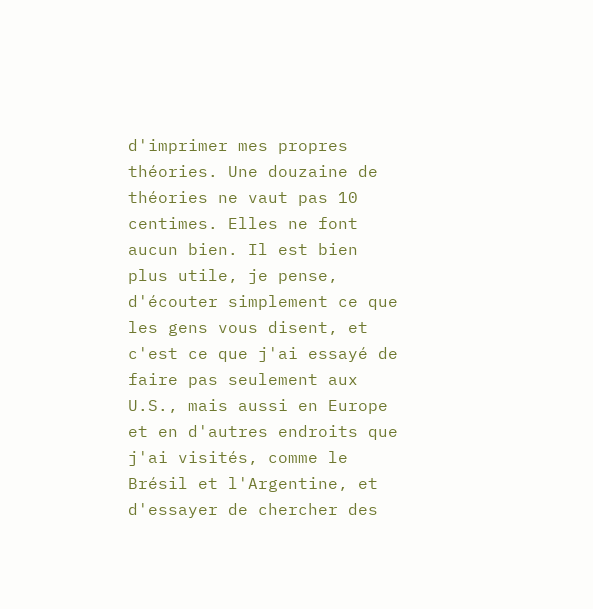d'imprimer mes propres théories. Une douzaine de théories ne vaut pas 10 centimes. Elles ne font aucun bien. Il est bien plus utile, je pense, d'écouter simplement ce que les gens vous disent, et c'est ce que j'ai essayé de faire pas seulement aux U.S., mais aussi en Europe et en d'autres endroits que j'ai visités, comme le Brésil et l'Argentine, et d'essayer de chercher des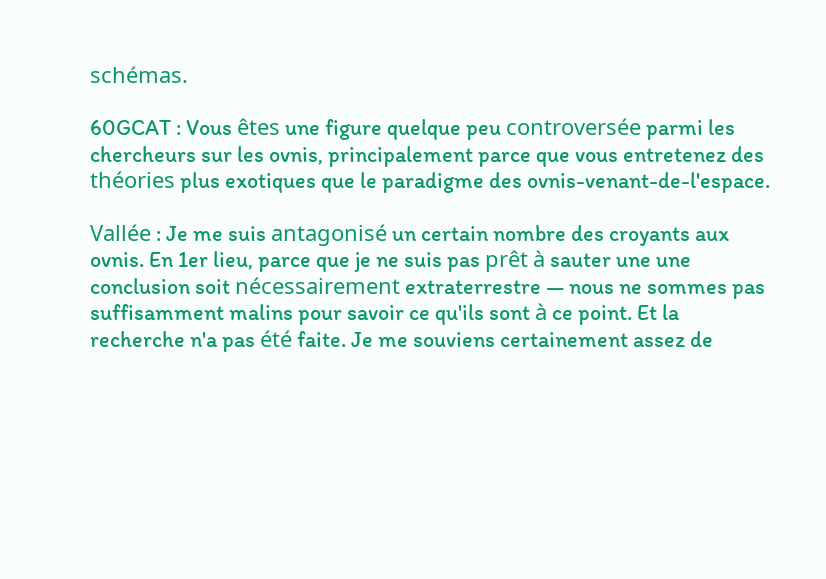schémas.

60GCAT : Vous êtes une figure quelque peu controversée parmi les chercheurs sur les ovnis, principalement parce que vous entretenez des théories plus exotiques que le paradigme des ovnis-venant-de-l'espace.

Vallée : Je me suis antagonisé un certain nombre des croyants aux ovnis. En 1er lieu, parce que je ne suis pas prêt à sauter une une conclusion soit nécessairement extraterrestre — nous ne sommes pas suffisamment malins pour savoir ce qu'ils sont à ce point. Et la recherche n'a pas été faite. Je me souviens certainement assez de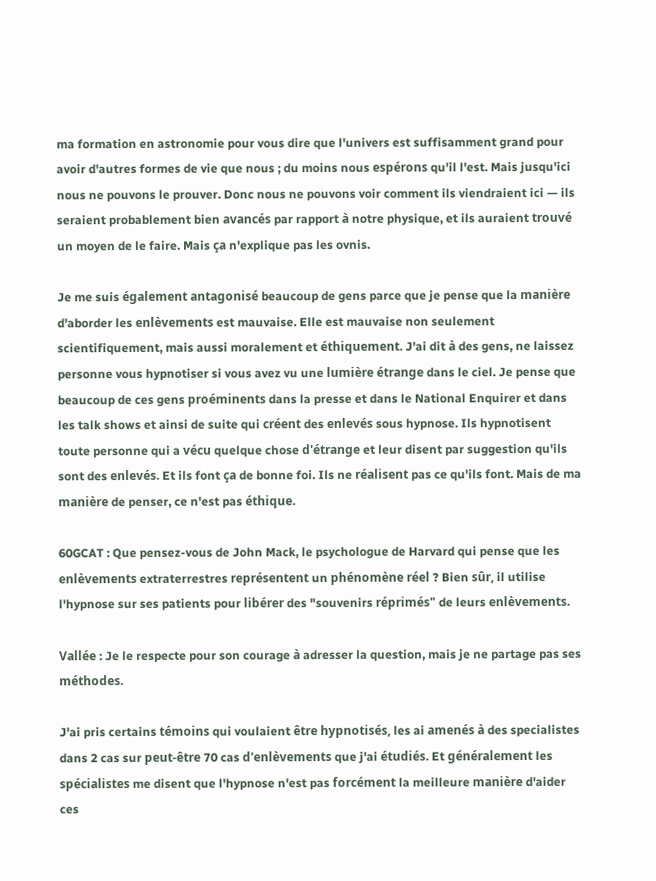ma formation en astronomie pour vous dire que l'univers est suffisamment grand pour avoir d'autres formes de vie que nous ; du moins nous espérons qu'il l'est. Mais jusqu'ici nous ne pouvons le prouver. Donc nous ne pouvons voir comment ils viendraient ici — ils seraient probablement bien avancés par rapport à notre physique, et ils auraient trouvé un moyen de le faire. Mais ça n'explique pas les ovnis.

Je me suis également antagonisé beaucoup de gens parce que je pense que la manière d'aborder les enlèvements est mauvaise. Elle est mauvaise non seulement scientifiquement, mais aussi moralement et éthiquement. J'ai dit à des gens, ne laissez personne vous hypnotiser si vous avez vu une lumière étrange dans le ciel. Je pense que beaucoup de ces gens proéminents dans la presse et dans le National Enquirer et dans les talk shows et ainsi de suite qui créent des enlevés sous hypnose. Ils hypnotisent toute personne qui a vécu quelque chose d'étrange et leur disent par suggestion qu'ils sont des enlevés. Et ils font ça de bonne foi. Ils ne réalisent pas ce qu'ils font. Mais de ma manière de penser, ce n'est pas éthique.

60GCAT : Que pensez-vous de John Mack, le psychologue de Harvard qui pense que les enlèvements extraterrestres représentent un phénomène réel ? Bien sûr, il utilise l'hypnose sur ses patients pour libérer des "souvenirs réprimés" de leurs enlèvements.

Vallée : Je le respecte pour son courage à adresser la question, mais je ne partage pas ses méthodes.

J'ai pris certains témoins qui voulaient être hypnotisés, les ai amenés à des specialistes dans 2 cas sur peut-être 70 cas d'enlèvements que j'ai étudiés. Et généralement les spécialistes me disent que l'hypnose n'est pas forcément la meilleure manière d'aider ces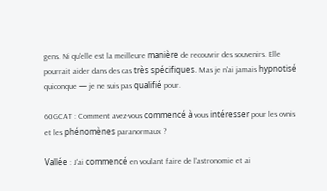gens. Ni qu'elle est la meilleure manière de recouvrir des souvenirs. Elle pourrait aider dans des cas très spécifiques. Mas je n'ai jamais hypnotisé quiconque — je ne suis pas qualifié pour.

60GCAT : Comment avez-vous commencé à vous intéresser pour les ovnis et les phénomènes paranormaux ?

Vallée : J'ai commencé en voulant faire de l'astronomie et ai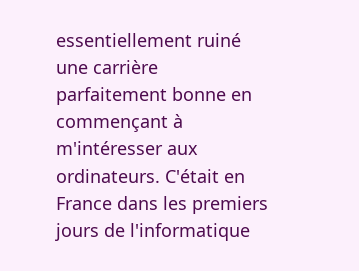essentiellement ruiné une carrière parfaitement bonne en commençant à m'intéresser aux ordinateurs. C'était en France dans les premiers jours de l'informatique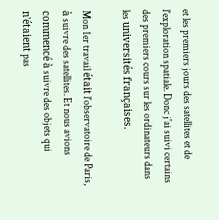et les premiers jours des satellites et de l'exploration spatiale. Donc j'ai suivi certains des premiers cours sur les ordinateurs dans les universités françaises.

Mon 1er travail était l'observatoire de Paris, à suivre des satellites. Et nous avions commencé à suivre des objets qui n'étaient pas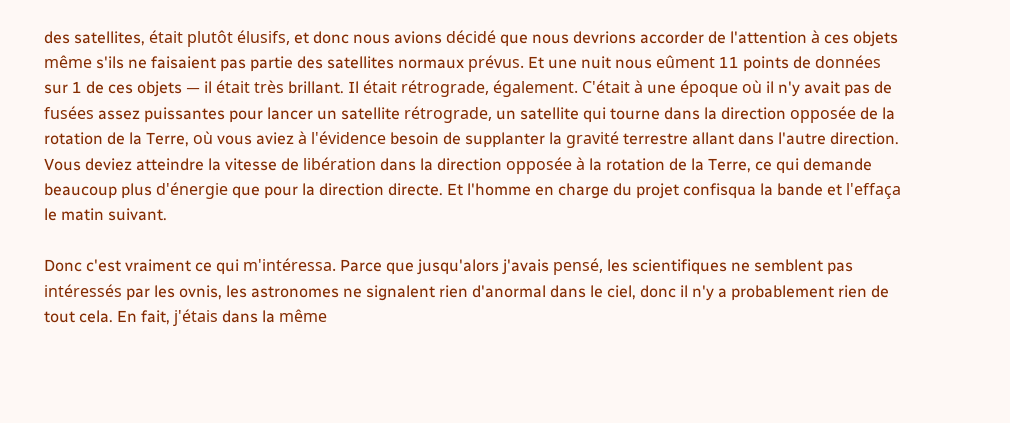des satellites, était plutôt élusifs, et donc nous avions décidé que nous devrions accorder de l'attention à ces objets même s'ils ne faisaient pas partie des satellites normaux prévus. Et une nuit nous eûment 11 points de données sur 1 de ces objets — il était très brillant. Il était rétrograde, également. C'était à une époque où il n'y avait pas de fusées assez puissantes pour lancer un satellite rétrograde, un satellite qui tourne dans la direction opposée de la rotation de la Terre, où vous aviez à l'évidence besoin de supplanter la gravité terrestre allant dans l'autre direction. Vous deviez atteindre la vitesse de libération dans la direction opposée à la rotation de la Terre, ce qui demande beaucoup plus d'énergie que pour la direction directe. Et l'homme en charge du projet confisqua la bande et l'effaça le matin suivant.

Donc c'est vraiment ce qui m'intéressa. Parce que jusqu'alors j'avais pensé, les scientifiques ne semblent pas intéressés par les ovnis, les astronomes ne signalent rien d'anormal dans le ciel, donc il n'y a probablement rien de tout cela. En fait, j'étais dans la même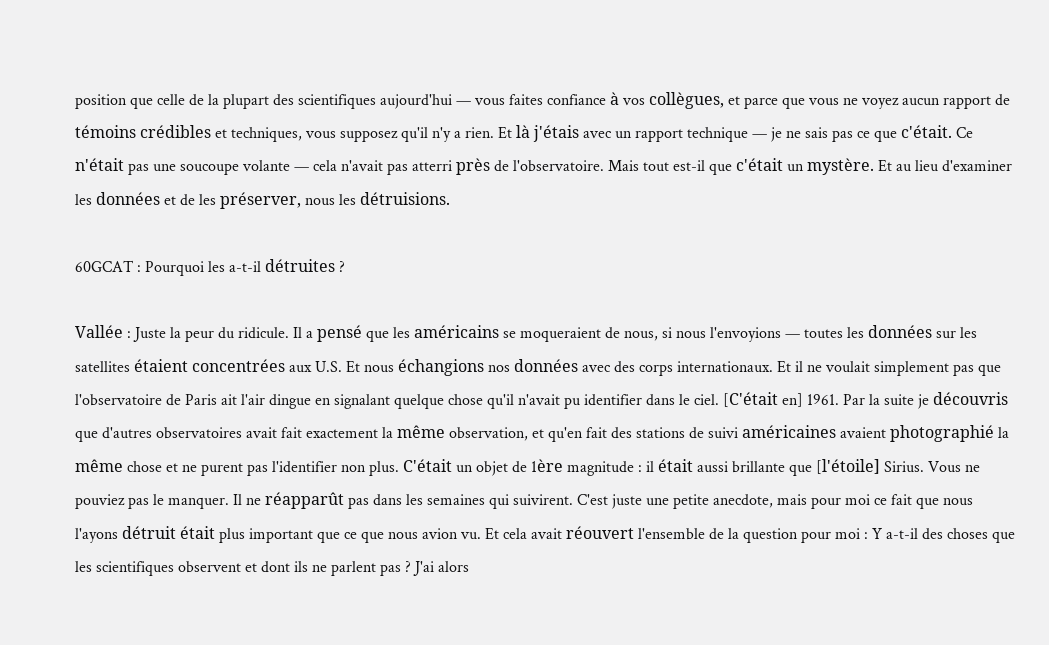position que celle de la plupart des scientifiques aujourd'hui — vous faites confiance à vos collègues, et parce que vous ne voyez aucun rapport de témoins crédibles et techniques, vous supposez qu'il n'y a rien. Et là j'étais avec un rapport technique — je ne sais pas ce que c'était. Ce n'était pas une soucoupe volante — cela n'avait pas atterri près de l'observatoire. Mais tout est-il que c'était un mystère. Et au lieu d'examiner les données et de les préserver, nous les détruisions.

60GCAT : Pourquoi les a-t-il détruites ?

Vallée : Juste la peur du ridicule. Il a pensé que les américains se moqueraient de nous, si nous l'envoyions — toutes les données sur les satellites étaient concentrées aux U.S. Et nous échangions nos données avec des corps internationaux. Et il ne voulait simplement pas que l'observatoire de Paris ait l'air dingue en signalant quelque chose qu'il n'avait pu identifier dans le ciel. [C'était en] 1961. Par la suite je découvris que d'autres observatoires avait fait exactement la même observation, et qu'en fait des stations de suivi américaines avaient photographié la même chose et ne purent pas l'identifier non plus. C'était un objet de 1ère magnitude : il était aussi brillante que [l'étoile] Sirius. Vous ne pouviez pas le manquer. Il ne réapparût pas dans les semaines qui suivirent. C'est juste une petite anecdote, mais pour moi ce fait que nous l'ayons détruit était plus important que ce que nous avion vu. Et cela avait réouvert l'ensemble de la question pour moi : Y a-t-il des choses que les scientifiques observent et dont ils ne parlent pas ? J'ai alors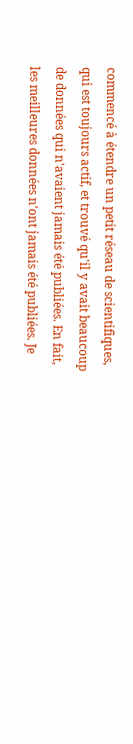commencé à étendre un petit réseau de scientifiques, qui est toujours actif, et trouvé qu'il y avait beaucoup de données qui n'avaient jamais été publiées. En fait, les meilleures données n'ont jamais été publiées. Je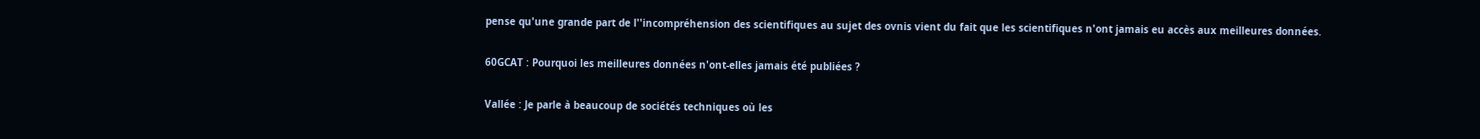pense qu'une grande part de l''incompréhension des scientifiques au sujet des ovnis vient du fait que les scientifiques n'ont jamais eu accès aux meilleures données.

60GCAT : Pourquoi les meilleures données n'ont-elles jamais été publiées ?

Vallée : Je parle à beaucoup de sociétés techniques où les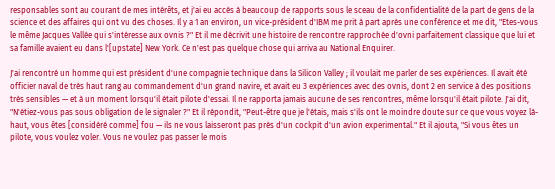responsables sont au courant de mes intérêts, et j'ai eu accès à beaucoup de rapports sous le sceau de la confidentialité de la part de gens de la science et des affaires qui ont vu des choses. Il y a 1 an environ, un vice-président d'IBM me prit à part après une conférence et me dit, "Etes-vous le même Jacques Vallée qui s'intéresse aux ovnis ?" Et il me décrivit une histoire de rencontre rapprochée d'ovni parfaitement classique que lui et sa famille avaient eu dans l'[upstate] New York. Ce n'est pas quelque chose qui arriva au National Enquirer.

J'ai rencontré un homme qui est président d'une compagnie technique dans la Silicon Valley ; il voulait me parler de ses expériences. Il avait été officier naval de très haut rang au commandement d'un grand navire, et avait eu 3 expériences avec des ovnis, dont 2 en service à des positions très sensibles — et à un moment lorsqu'il était pilote d'essai. Il ne rapporta jamais aucune de ses rencontres, même lorsqu'il était pilote. J'ai dit, "N'étiez-vous pas sous obligation de le signaler ?" Et il répondit, "Peut-être que je l'étais, mais s'ils ont le moindre doute sur ce que vous voyez là-haut, vous êtes [considéré comme] fou — ils ne vous laisseront pas près d'un cockpit d'un avion experimental." Et il ajouta, "Si vous êtes un pilote, vous voulez voler. Vous ne voulez pas passer le mois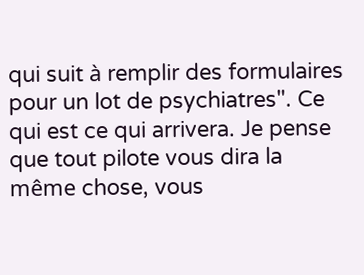qui suit à remplir des formulaires pour un lot de psychiatres". Ce qui est ce qui arrivera. Je pense que tout pilote vous dira la même chose, vous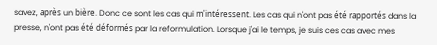savez, après un bière. Donc ce sont les cas qui m'intéressent. Les cas qui n'ont pas été rapportés dans la presse, n'ont pas été déformés par la reformulation. Lorsque j'ai le temps, je suis ces cas avec mes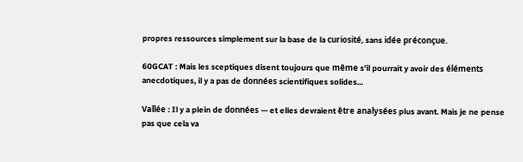propres ressources simplement sur la base de la curiosité, sans idée préconçue.

60GCAT : Mais les sceptiques disent toujours que même s'il pourrait y avoir des éléments anecdotiques, il y a pas de données scientifiques solides...

Vallée : Il y a plein de données — et elles devraient être analysées plus avant. Mais je ne pense pas que cela va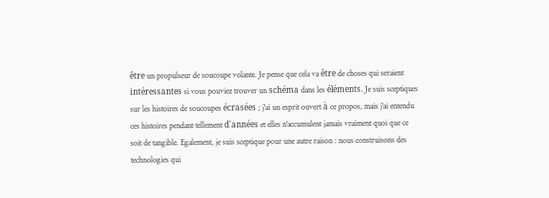être un propulseur de soucoupe volante. Je pense que cela va être de choses qui seraient intéressantes si vous pouviez trouver un schéma dans les éléments. Je suis sceptiques sur les histoires de soucoupes écrasées ; j'ai un esprit ouvert à ce propos, mais j'ai entendu ces histoires pendant tellement d'années et elles n'accumulent jamais vraiment quoi que ce soit de tangible. Egalement, je suis sceptique pour une autre raison : nous construisons des technologies qui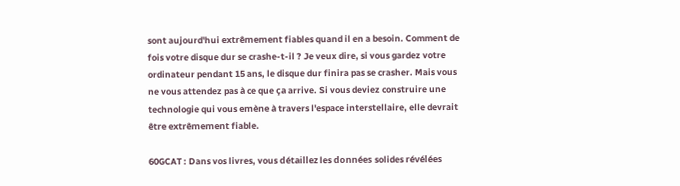sont aujourd'hui extrêmement fiables quand il en a besoin. Comment de fois votre disque dur se crashe-t-il ? Je veux dire, si vous gardez votre ordinateur pendant 15 ans, le disque dur finira pas se crasher. Mais vous ne vous attendez pas à ce que ça arrive. Si vous deviez construire une technologie qui vous emène à travers l'espace interstellaire, elle devrait être extrêmement fiable.

60GCAT : Dans vos livres, vous détaillez les données solides révélées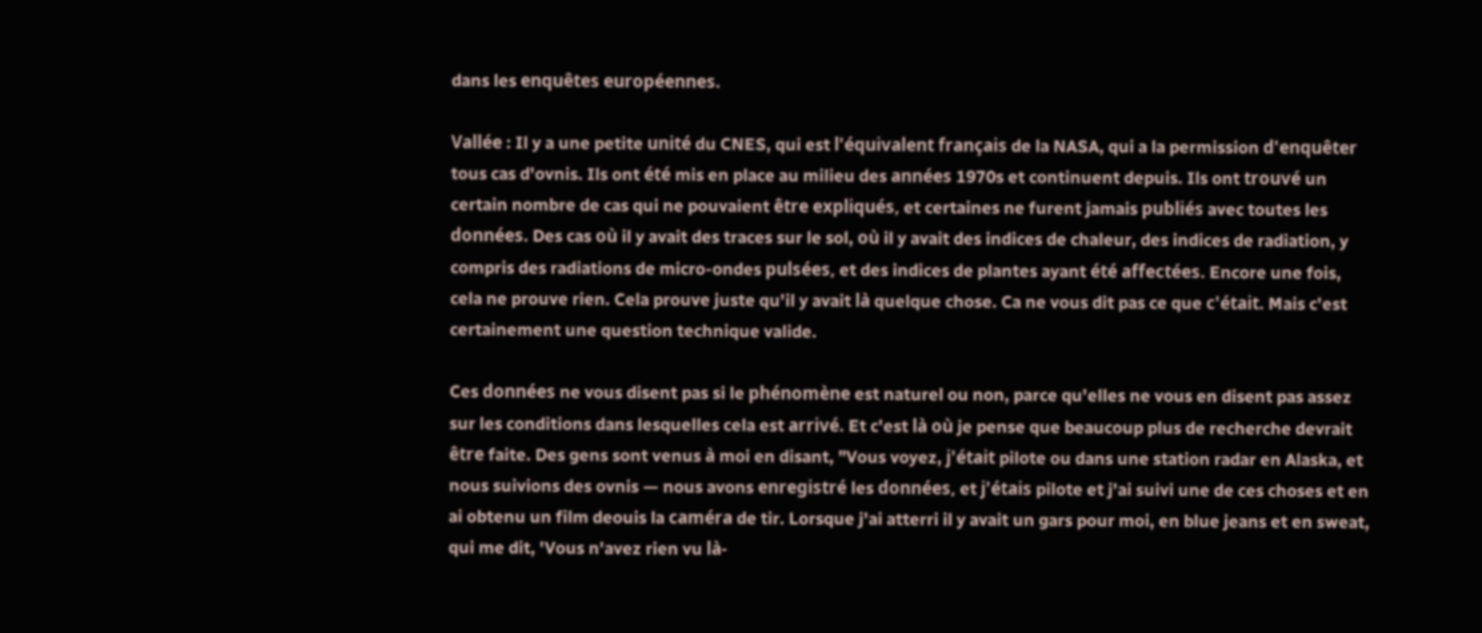dans les enquêtes européennes.

Vallée : Il y a une petite unité du CNES, qui est l'équivalent français de la NASA, qui a la permission d'enquêter tous cas d'ovnis. Ils ont été mis en place au milieu des années 1970s et continuent depuis. Ils ont trouvé un certain nombre de cas qui ne pouvaient être expliqués, et certaines ne furent jamais publiés avec toutes les données. Des cas où il y avait des traces sur le sol, où il y avait des indices de chaleur, des indices de radiation, y compris des radiations de micro-ondes pulsées, et des indices de plantes ayant été affectées. Encore une fois, cela ne prouve rien. Cela prouve juste qu'il y avait là quelque chose. Ca ne vous dit pas ce que c'était. Mais c'est certainement une question technique valide.

Ces données ne vous disent pas si le phénomène est naturel ou non, parce qu'elles ne vous en disent pas assez sur les conditions dans lesquelles cela est arrivé. Et c'est là où je pense que beaucoup plus de recherche devrait être faite. Des gens sont venus à moi en disant, "Vous voyez, j'était pilote ou dans une station radar en Alaska, et nous suivions des ovnis — nous avons enregistré les données, et j'étais pilote et j'ai suivi une de ces choses et en ai obtenu un film deouis la caméra de tir. Lorsque j'ai atterri il y avait un gars pour moi, en blue jeans et en sweat, qui me dit, 'Vous n'avez rien vu là-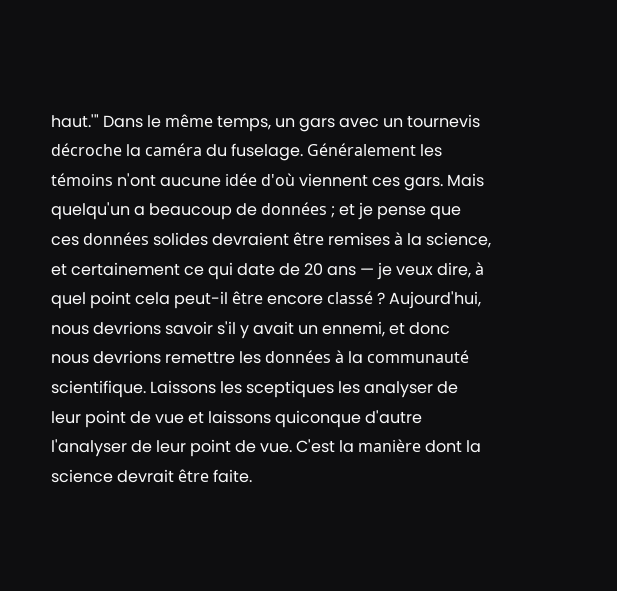haut.'" Dans le même temps, un gars avec un tournevis décroche la caméra du fuselage. Généralement les témoins n'ont aucune idée d'où viennent ces gars. Mais quelqu'un a beaucoup de données ; et je pense que ces données solides devraient être remises à la science, et certainement ce qui date de 20 ans — je veux dire, à quel point cela peut-il être encore classé ? Aujourd'hui, nous devrions savoir s'il y avait un ennemi, et donc nous devrions remettre les données à la communauté scientifique. Laissons les sceptiques les analyser de leur point de vue et laissons quiconque d'autre l'analyser de leur point de vue. C'est la manière dont la science devrait être faite.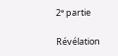2ᵉ partie

Révélation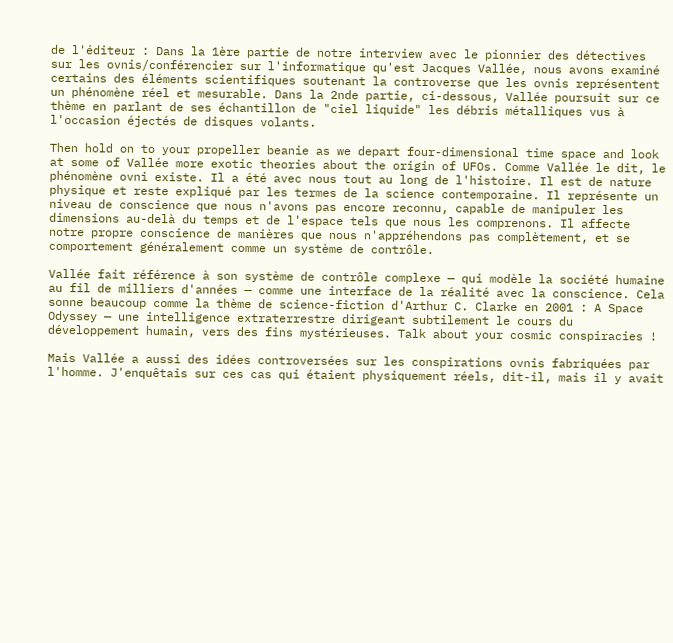de l'éditeur : Dans la 1ère partie de notre interview avec le pionnier des détectives sur les ovnis/conférencier sur l'informatique qu'est Jacques Vallée, nous avons examiné certains des éléments scientifiques soutenant la controverse que les ovnis représentent un phénomène réel et mesurable. Dans la 2nde partie, ci-dessous, Vallée poursuit sur ce thème en parlant de ses échantillon de "ciel liquide" les débris métalliques vus à l'occasion éjectés de disques volants.

Then hold on to your propeller beanie as we depart four-dimensional time space and look at some of Vallée more exotic theories about the origin of UFOs. Comme Vallée le dit, le phénomène ovni existe. Il a été avec nous tout au long de l'histoire. Il est de nature physique et reste expliqué par les termes de la science contemporaine. Il représente un niveau de conscience que nous n'avons pas encore reconnu, capable de manipuler les dimensions au-delà du temps et de l'espace tels que nous les comprenons. Il affecte notre propre conscience de manières que nous n'appréhendons pas complètement, et se comportement généralement comme un système de contrôle.

Vallée fait référence à son système de contrôle complexe — qui modèle la société humaine au fil de milliers d'années — comme une interface de la réalité avec la conscience. Cela sonne beaucoup comme la thème de science-fiction d'Arthur C. Clarke en 2001 : A Space Odyssey — une intelligence extraterrestre dirigeant subtilement le cours du développement humain, vers des fins mystérieuses. Talk about your cosmic conspiracies !

Mais Vallée a aussi des idées controversées sur les conspirations ovnis fabriquées par l'homme. J'enquêtais sur ces cas qui étaient physiquement réels, dit-il, mais il y avait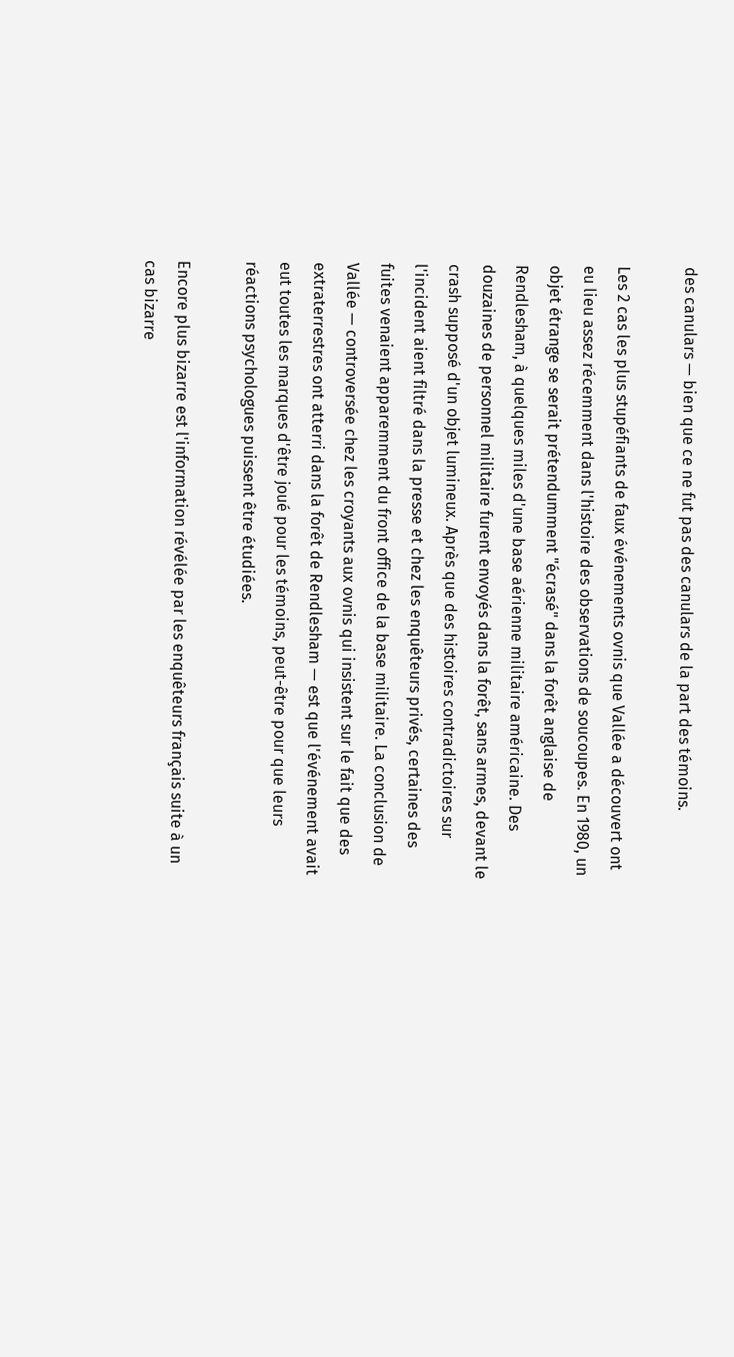des canulars — bien que ce ne fut pas des canulars de la part des témoins.

Les 2 cas les plus stupéfiants de faux événements ovnis que Vallée a découvert ont eu lieu assez récemment dans l'histoire des observations de soucoupes. En 1980, un objet étrange se serait prétendumment "écrasé" dans la forêt anglaise de Rendlesham, à quelques miles d'une base aérienne militaire américaine. Des douzaines de personnel militaire furent envoyés dans la forêt, sans armes, devant le crash supposé d'un objet lumineux. Après que des histoires contradictoires sur l'incident aient filtré dans la presse et chez les enquêteurs privés, certaines des fuites venaient apparemment du front office de la base militaire. La conclusion de Vallée — controversée chez les croyants aux ovnis qui insistent sur le fait que des extraterrestres ont atterri dans la forêt de Rendlesham — est que l'événement avait eut toutes les marques d'être joué pour les témoins, peut-être pour que leurs réactions psychologues puissent être étudiées.

Encore plus bizarre est l'information révélée par les enquêteurs français suite à un cas bizarre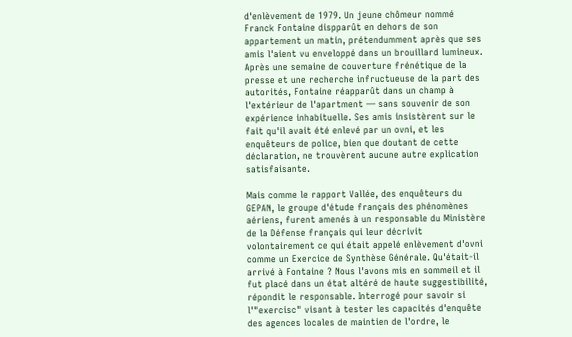d'enlèvement de 1979. Un jeune chômeur nommé Franck Fontaine dispparût en dehors de son appartement un matin, prétendumment après que ses amis l'aient vu enveloppé dans un brouillard lumineux. Après une semaine de couverture frénétique de la presse et une recherche infructueuse de la part des autorités, Fontaine réapparût dans un champ à l'extérieur de l'apartment — sans souvenir de son expérience inhabituelle. Ses amis insistèrent sur le fait qu'il avait été enlevé par un ovni, et les enquêteurs de police, bien que doutant de cette déclaration, ne trouvèrent aucune autre explication satisfaisante.

Mais comme le rapport Vallée, des enquêteurs du GEPAN, le groupe d'étude français des phénomènes aériens, furent amenés à un responsable du Ministère de la Défense français qui leur décrivit volontairement ce qui était appelé enlèvement d'ovni comme un Exercice de Synthèse Générale. Qu'était-il arrivé à Fontaine ? Nous l'avons mis en sommeil et il fut placé dans un état altéré de haute suggestibilité, répondit le responsable. Interrogé pour savoir si l'"exercisc" visant à tester les capacités d'enquête des agences locales de maintien de l'ordre, le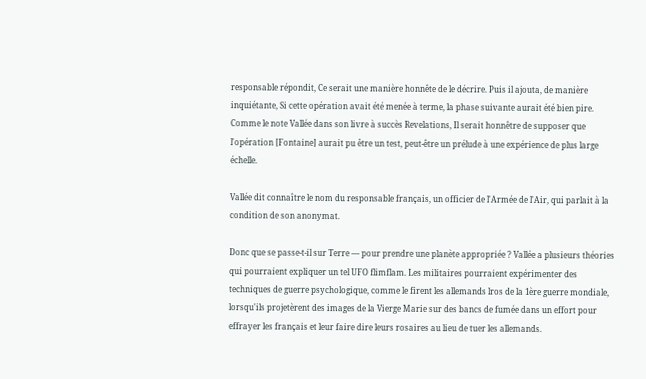responsable répondit, Ce serait une manière honnête de le décrire. Puis il ajouta, de manière inquiétante, Si cette opération avait été menée à terme, la phase suivante aurait été bien pire. Comme le note Vallée dans son livre à succès Revelations, Il serait honnêtre de supposer que l'opération [Fontaine] aurait pu être un test, peut-être un prélude à une expérience de plus large échelle.

Vallée dit connaître le nom du responsable français, un officier de l'Armée de l'Air, qui parlait à la condition de son anonymat.

Donc que se passe-t-il sur Terre — pour prendre une planète appropriée ? Vallée a plusieurs théories qui pourraient expliquer un tel UFO flimflam. Les militaires pourraient expérimenter des techniques de guerre psychologique, comme le firent les allemands lros de la 1ère guerre mondiale, lorsqu'ils projetèrent des images de la Vierge Marie sur des bancs de fumée dans un effort pour effrayer les français et leur faire dire leurs rosaires au lieu de tuer les allemands.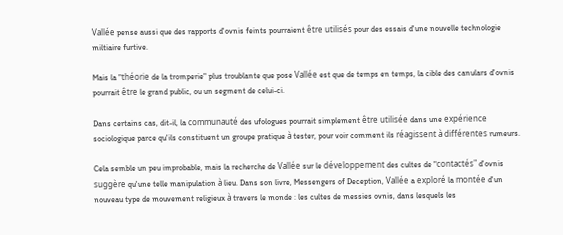Vallée pense aussi que des rapports d'ovnis feints pourraient être utilisés pour des essais d'une nouvelle technologie miltiaire furtive.

Mais la "théorie de la tromperie" plus troublante que pose Vallée est que de temps en temps, la cible des canulars d'ovnis pourrait être le grand public, ou un segment de celui-ci.

Dans certains cas, dit-il, la communauté des ufologues pourrait simplement être utilisée dans une expérience sociologique parce qu'ils constituent un groupe pratique à tester, pour voir comment ils réagissent à différentes rumeurs.

Cela semble un peu improbable, mais la recherche de Vallée sur le développement des cultes de "contactés" d'ovnis suggère qu'une telle manipulation à lieu. Dans son livre, Messengers of Deception, Vallée a exploré la montée d'un nouveau type de mouvement religieux à travers le monde : les cultes de messies ovnis, dans lesquels les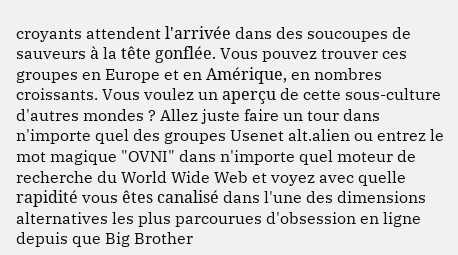croyants attendent l'arrivée dans des soucoupes de sauveurs à la tête gonflée. Vous pouvez trouver ces groupes en Europe et en Amérique, en nombres croissants. Vous voulez un aperçu de cette sous-culture d'autres mondes ? Allez juste faire un tour dans n'importe quel des groupes Usenet alt.alien ou entrez le mot magique "OVNI" dans n'importe quel moteur de recherche du World Wide Web et voyez avec quelle rapidité vous êtes canalisé dans l'une des dimensions alternatives les plus parcourues d'obsession en ligne depuis que Big Brother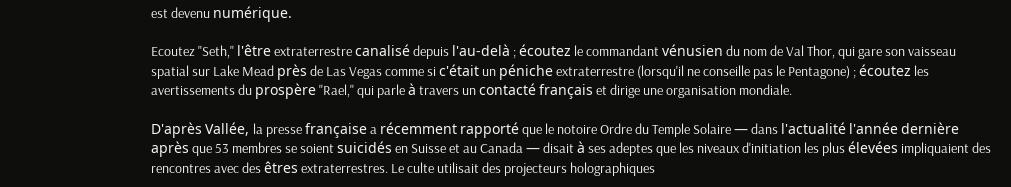est devenu numérique.

Ecoutez "Seth," l'être extraterrestre canalisé depuis l'au-delà ; écoutez le commandant vénusien du nom de Val Thor, qui gare son vaisseau spatial sur Lake Mead près de Las Vegas comme si c'était un péniche extraterrestre (lorsqu'il ne conseille pas le Pentagone) ; écoutez les avertissements du prospère "Rael," qui parle à travers un contacté français et dirige une organisation mondiale.

D'après Vallée, la presse française a récemment rapporté que le notoire Ordre du Temple Solaire — dans l'actualité l'année dernière après que 53 membres se soient suicidés en Suisse et au Canada — disait à ses adeptes que les niveaux d'initiation les plus élevées impliquaient des rencontres avec des êtres extraterrestres. Le culte utilisait des projecteurs holographiques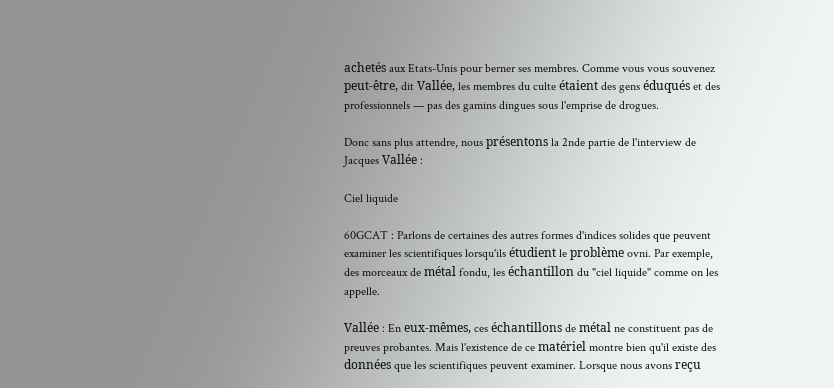achetés aux Etats-Unis pour berner ses membres. Comme vous vous souvenez peut-être, dit Vallée, les membres du culte étaient des gens éduqués et des professionnels — pas des gamins dingues sous l'emprise de drogues.

Donc sans plus attendre, nous présentons la 2nde partie de l'interview de Jacques Vallée :

Ciel liquide

60GCAT : Parlons de certaines des autres formes d'indices solides que peuvent examiner les scientifiques lorsqu'ils étudient le problème ovni. Par exemple, des morceaux de métal fondu, les échantillon du "ciel liquide" comme on les appelle.

Vallée : En eux-mêmes, ces échantillons de métal ne constituent pas de preuves probantes. Mais l'existence de ce matériel montre bien qu'il existe des données que les scientifiques peuvent examiner. Lorsque nous avons reçu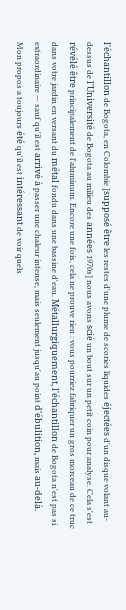l'échantillon de Bogota, en Colombie [supposé être les restes d'une plume de scories liquides éjectées d'un disque volant au-dessus de l'Université de Bogota au milieu des années 1970s] nous avons scié un bout sur un petit coin pour analyse. Cela s'est révélé être principalement de l'aluminum. Encore une fois, cela ne prouve rien : vous pourriez fabriquer un gros morceau de ce truc dans votre jardin en versant du métal fondu dans une bassine d'eau. Métallurgiquement, l'échantillon de Bogota n'est pas si extraordinaire — sauf qu'il est arrivé à passer une chaleur intense, mais seulement jusqu'au point d'ébulition, mais au-delà. Mon propos a toujours été qu'il est intéressant de voir quels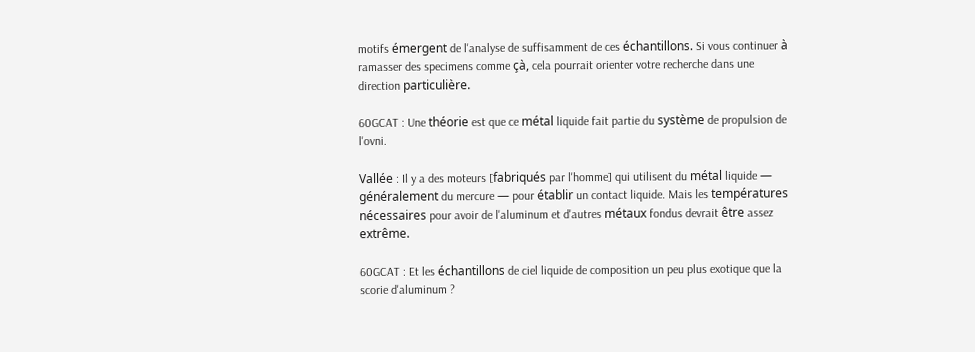motifs émergent de l'analyse de suffisamment de ces échantillons. Si vous continuer à ramasser des specimens comme çà, cela pourrait orienter votre recherche dans une direction particulière.

60GCAT : Une théorie est que ce métal liquide fait partie du système de propulsion de l'ovni.

Vallée : Il y a des moteurs [fabriqués par l'homme] qui utilisent du métal liquide — généralement du mercure — pour établir un contact liquide. Mais les températures nécessaires pour avoir de l'aluminum et d'autres métaux fondus devrait être assez extrême.

60GCAT : Et les échantillons de ciel liquide de composition un peu plus exotique que la scorie d'aluminum ?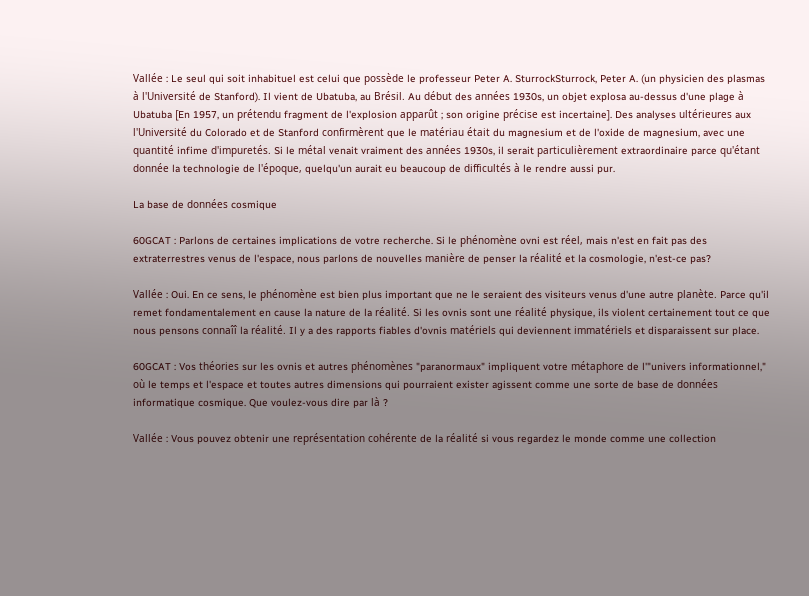Vallée : Le seul qui soit inhabituel est celui que possède le professeur Peter A. SturrockSturrock, Peter A. (un physicien des plasmas à l'Université de Stanford). Il vient de Ubatuba, au Brésil. Au début des années 1930s, un objet explosa au-dessus d'une plage à Ubatuba [En 1957, un prétendu fragment de l'explosion apparût ; son origine précise est incertaine]. Des analyses ultérieures aux l'Université du Colorado et de Stanford confirmèrent que le matériau était du magnesium et de l'oxide de magnesium, avec une quantité infime d'impuretés. Si le métal venait vraiment des années 1930s, il serait particulièrement extraordinaire parce qu'étant donnée la technologie de l'époque, quelqu'un aurait eu beaucoup de difficultés à le rendre aussi pur.

La base de données cosmique

60GCAT : Parlons de certaines implications de votre recherche. Si le phénomène ovni est réel, mais n'est en fait pas des extraterrestres venus de l'espace, nous parlons de nouvelles manière de penser la réalité et la cosmologie, n'est-ce pas?

Vallée : Oui. En ce sens, le phénomène est bien plus important que ne le seraient des visiteurs venus d'une autre planète. Parce qu'il remet fondamentalement en cause la nature de la réalité. Si les ovnis sont une réalité physique, ils violent certainement tout ce que nous pensons connaîî la réalité. Il y a des rapports fiables d'ovnis matériels qui deviennent immatériels et disparaissent sur place.

60GCAT : Vos théories sur les ovnis et autres phénomènes "paranormaux" impliquent votre métaphore de l'"univers informationnel," où le temps et l'espace et toutes autres dimensions qui pourraient exister agissent comme une sorte de base de données informatique cosmique. Que voulez-vous dire par là ?

Vallée : Vous pouvez obtenir une représentation cohérente de la réalité si vous regardez le monde comme une collection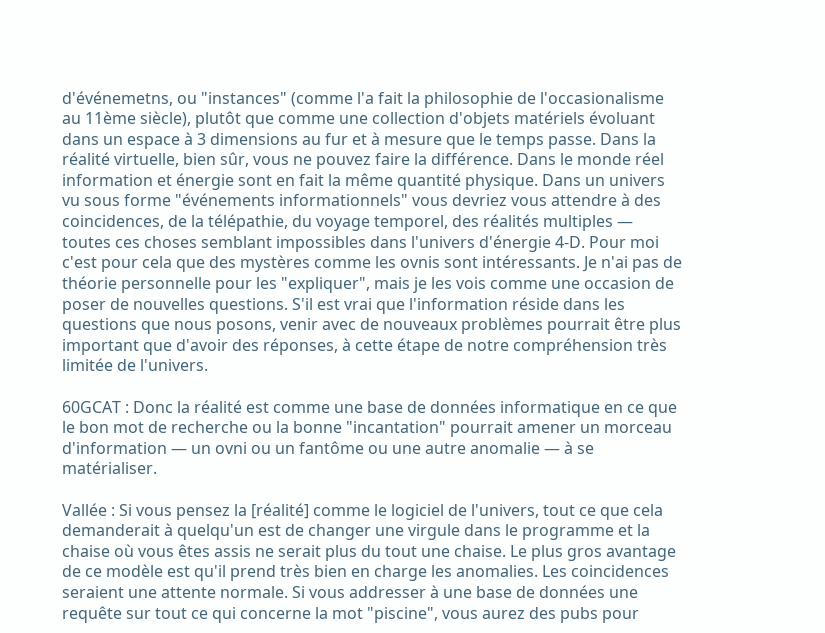d'événemetns, ou "instances" (comme l'a fait la philosophie de l'occasionalisme au 11ème siècle), plutôt que comme une collection d'objets matériels évoluant dans un espace à 3 dimensions au fur et à mesure que le temps passe. Dans la réalité virtuelle, bien sûr, vous ne pouvez faire la différence. Dans le monde réel information et énergie sont en fait la même quantité physique. Dans un univers vu sous forme "événements informationnels" vous devriez vous attendre à des coincidences, de la télépathie, du voyage temporel, des réalités multiples — toutes ces choses semblant impossibles dans l'univers d'énergie 4-D. Pour moi c'est pour cela que des mystères comme les ovnis sont intéressants. Je n'ai pas de théorie personnelle pour les "expliquer", mais je les vois comme une occasion de poser de nouvelles questions. S'il est vrai que l'information réside dans les questions que nous posons, venir avec de nouveaux problèmes pourrait être plus important que d'avoir des réponses, à cette étape de notre compréhension très limitée de l'univers.

60GCAT : Donc la réalité est comme une base de données informatique en ce que le bon mot de recherche ou la bonne "incantation" pourrait amener un morceau d'information — un ovni ou un fantôme ou une autre anomalie — à se matérialiser.

Vallée : Si vous pensez la [réalité] comme le logiciel de l'univers, tout ce que cela demanderait à quelqu'un est de changer une virgule dans le programme et la chaise où vous êtes assis ne serait plus du tout une chaise. Le plus gros avantage de ce modèle est qu'il prend très bien en charge les anomalies. Les coincidences seraient une attente normale. Si vous addresser à une base de données une requête sur tout ce qui concerne la mot "piscine", vous aurez des pubs pour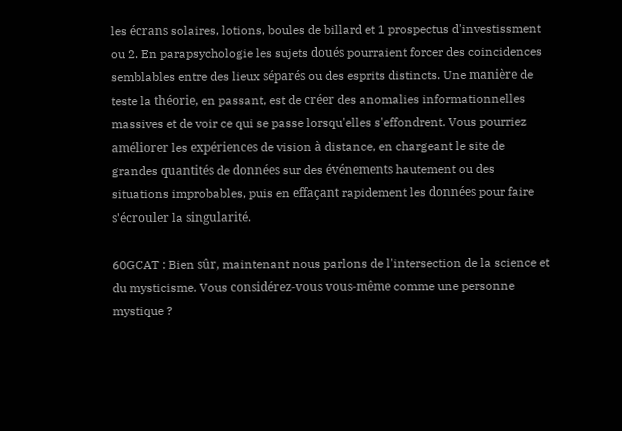les écrans solaires, lotions, boules de billard et 1 prospectus d'investissment ou 2. En parapsychologie les sujets doués pourraient forcer des coincidences semblables entre des lieux séparés ou des esprits distincts. Une manière de teste la théorie, en passant, est de créer des anomalies informationnelles massives et de voir ce qui se passe lorsqu'elles s'effondrent. Vous pourriez améliorer les expériences de vision à distance, en chargeant le site de grandes quantités de données sur des événements hautement ou des situations improbables, puis en effaçant rapidement les données pour faire s'écrouler la singularité.

60GCAT : Bien sûr, maintenant nous parlons de l'intersection de la science et du mysticisme. Vous considérez-vous vous-même comme une personne mystique ?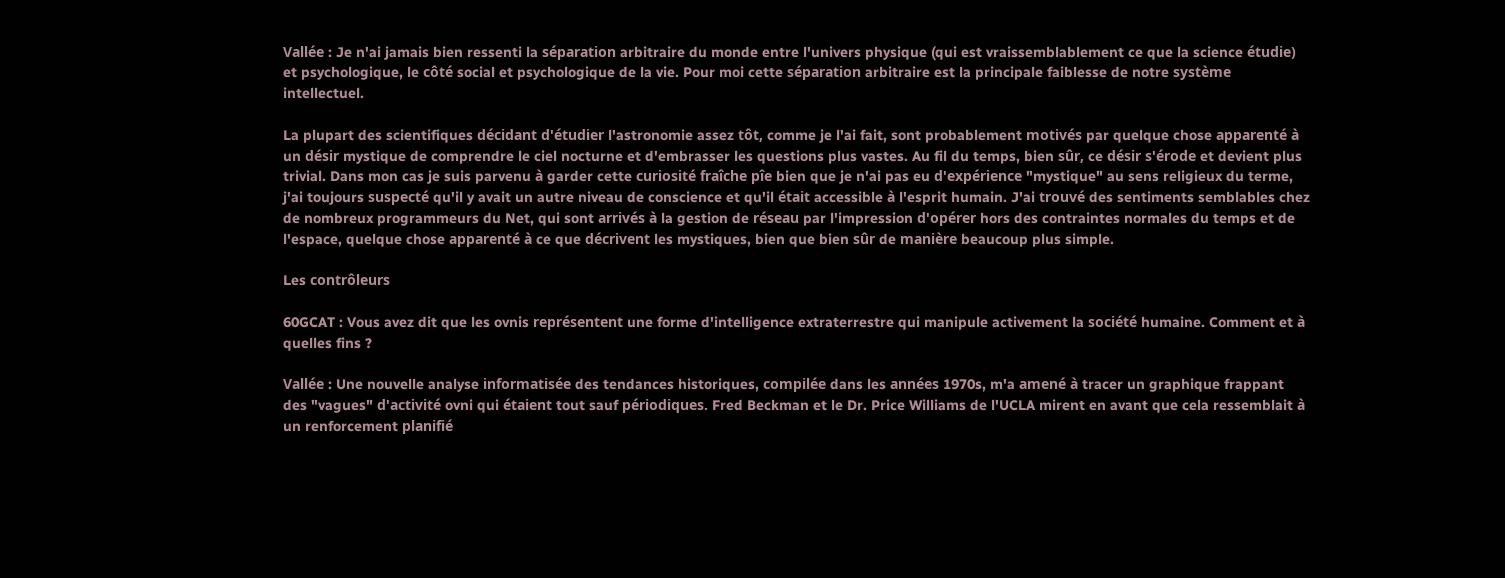Vallée : Je n'ai jamais bien ressenti la séparation arbitraire du monde entre l'univers physique (qui est vraissemblablement ce que la science étudie) et psychologique, le côté social et psychologique de la vie. Pour moi cette séparation arbitraire est la principale faiblesse de notre système intellectuel.

La plupart des scientifiques décidant d'étudier l'astronomie assez tôt, comme je l'ai fait, sont probablement motivés par quelque chose apparenté à un désir mystique de comprendre le ciel nocturne et d'embrasser les questions plus vastes. Au fil du temps, bien sûr, ce désir s'érode et devient plus trivial. Dans mon cas je suis parvenu à garder cette curiosité fraîche pîe bien que je n'ai pas eu d'expérience "mystique" au sens religieux du terme, j'ai toujours suspecté qu'il y avait un autre niveau de conscience et qu'il était accessible à l'esprit humain. J'ai trouvé des sentiments semblables chez de nombreux programmeurs du Net, qui sont arrivés à la gestion de réseau par l'impression d'opérer hors des contraintes normales du temps et de l'espace, quelque chose apparenté à ce que décrivent les mystiques, bien que bien sûr de manière beaucoup plus simple.

Les contrôleurs

60GCAT : Vous avez dit que les ovnis représentent une forme d'intelligence extraterrestre qui manipule activement la société humaine. Comment et à quelles fins ?

Vallée : Une nouvelle analyse informatisée des tendances historiques, compilée dans les années 1970s, m'a amené à tracer un graphique frappant des "vagues" d'activité ovni qui étaient tout sauf périodiques. Fred Beckman et le Dr. Price Williams de l'UCLA mirent en avant que cela ressemblait à un renforcement planifié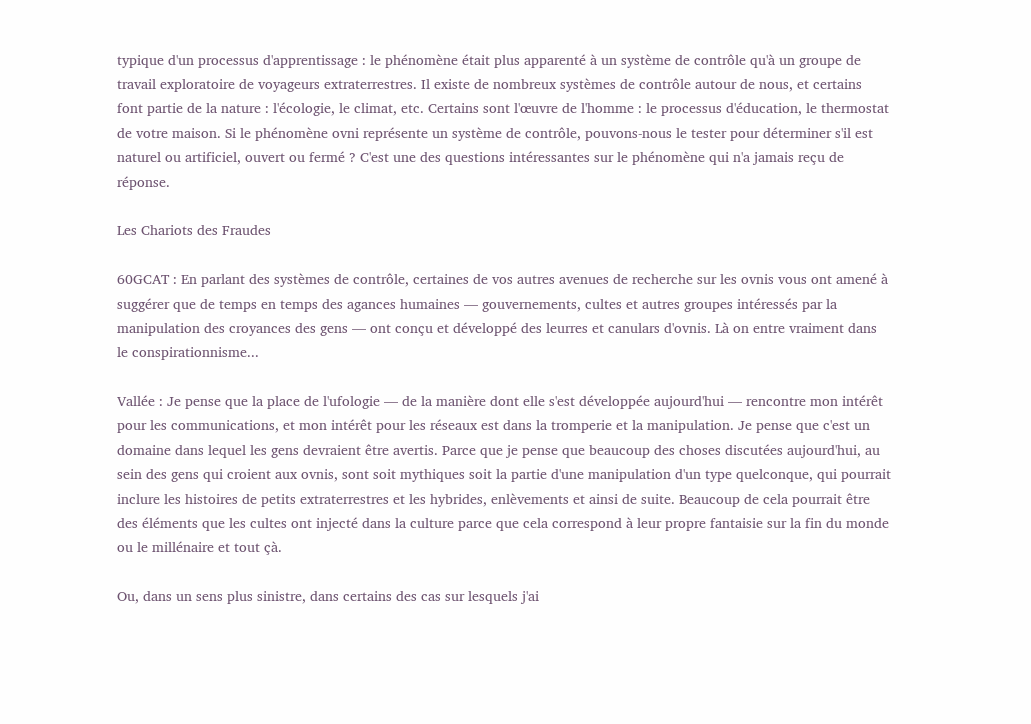typique d'un processus d'apprentissage : le phénomène était plus apparenté à un système de contrôle qu'à un groupe de travail exploratoire de voyageurs extraterrestres. Il existe de nombreux systèmes de contrôle autour de nous, et certains font partie de la nature : l'écologie, le climat, etc. Certains sont l'œuvre de l'homme : le processus d'éducation, le thermostat de votre maison. Si le phénomène ovni représente un système de contrôle, pouvons-nous le tester pour déterminer s'il est naturel ou artificiel, ouvert ou fermé ? C'est une des questions intéressantes sur le phénomène qui n'a jamais reçu de réponse.

Les Chariots des Fraudes

60GCAT : En parlant des systèmes de contrôle, certaines de vos autres avenues de recherche sur les ovnis vous ont amené à suggérer que de temps en temps des agances humaines — gouvernements, cultes et autres groupes intéressés par la manipulation des croyances des gens — ont conçu et développé des leurres et canulars d'ovnis. Là on entre vraiment dans le conspirationnisme...

Vallée : Je pense que la place de l'ufologie — de la manière dont elle s'est développée aujourd'hui — rencontre mon intérêt pour les communications, et mon intérêt pour les réseaux est dans la tromperie et la manipulation. Je pense que c'est un domaine dans lequel les gens devraient être avertis. Parce que je pense que beaucoup des choses discutées aujourd'hui, au sein des gens qui croient aux ovnis, sont soit mythiques soit la partie d'une manipulation d'un type quelconque, qui pourrait inclure les histoires de petits extraterrestres et les hybrides, enlèvements et ainsi de suite. Beaucoup de cela pourrait être des éléments que les cultes ont injecté dans la culture parce que cela correspond à leur propre fantaisie sur la fin du monde ou le millénaire et tout çà.

Ou, dans un sens plus sinistre, dans certains des cas sur lesquels j'ai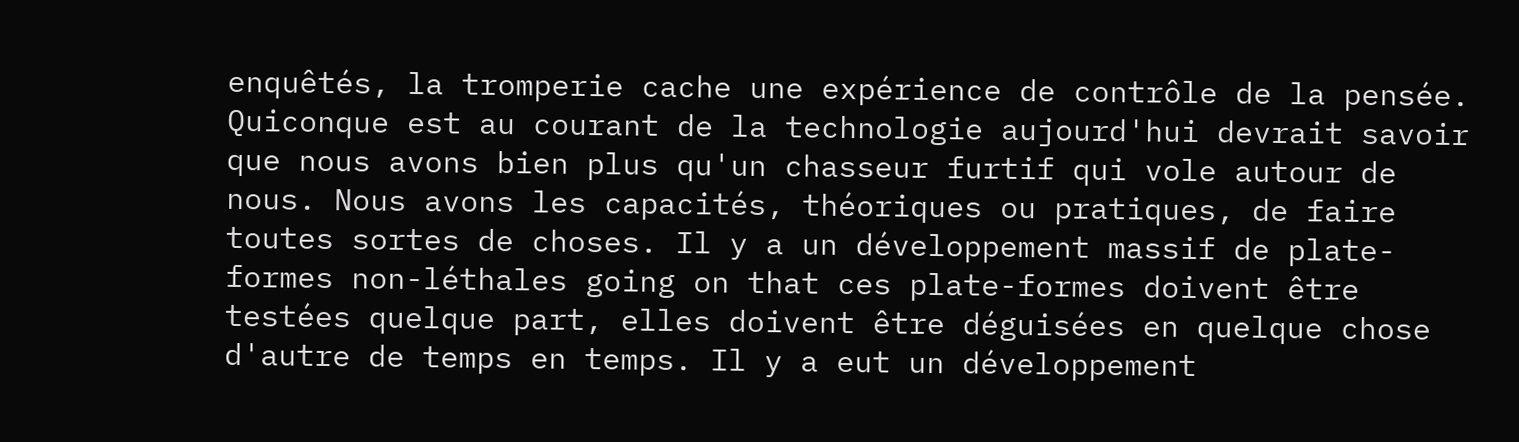enquêtés, la tromperie cache une expérience de contrôle de la pensée. Quiconque est au courant de la technologie aujourd'hui devrait savoir que nous avons bien plus qu'un chasseur furtif qui vole autour de nous. Nous avons les capacités, théoriques ou pratiques, de faire toutes sortes de choses. Il y a un développement massif de plate-formes non-léthales going on that ces plate-formes doivent être testées quelque part, elles doivent être déguisées en quelque chose d'autre de temps en temps. Il y a eut un développement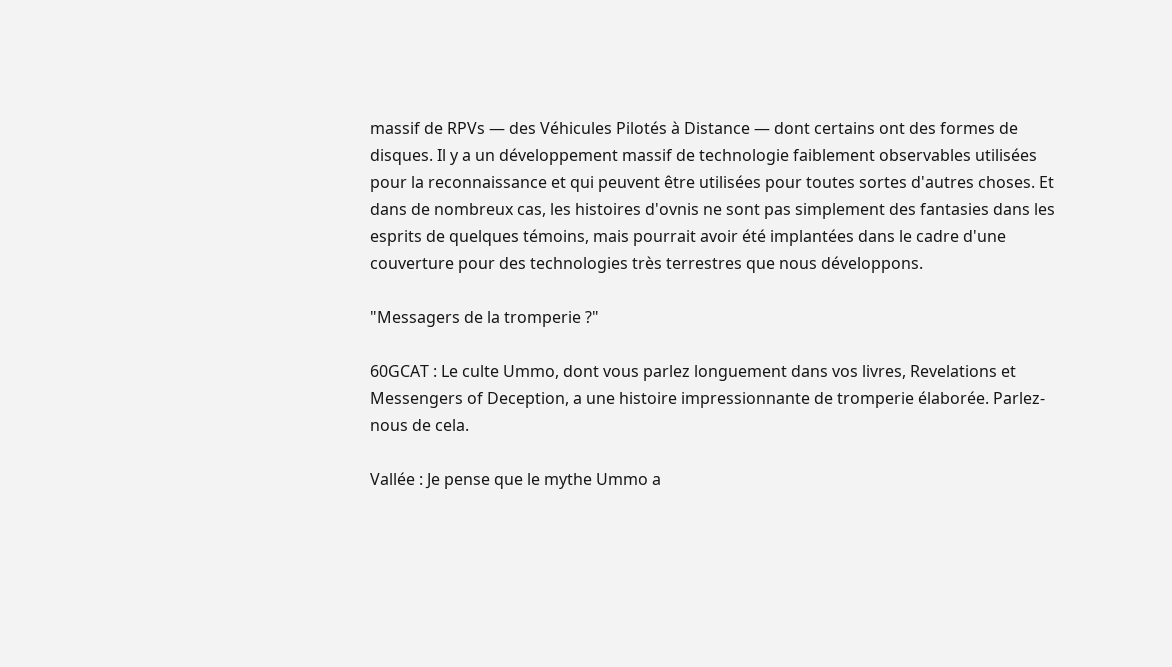massif de RPVs — des Véhicules Pilotés à Distance — dont certains ont des formes de disques. Il y a un développement massif de technologie faiblement observables utilisées pour la reconnaissance et qui peuvent être utilisées pour toutes sortes d'autres choses. Et dans de nombreux cas, les histoires d'ovnis ne sont pas simplement des fantasies dans les esprits de quelques témoins, mais pourrait avoir été implantées dans le cadre d'une couverture pour des technologies très terrestres que nous développons.

"Messagers de la tromperie ?"

60GCAT : Le culte Ummo, dont vous parlez longuement dans vos livres, Revelations et Messengers of Deception, a une histoire impressionnante de tromperie élaborée. Parlez-nous de cela.

Vallée : Je pense que le mythe Ummo a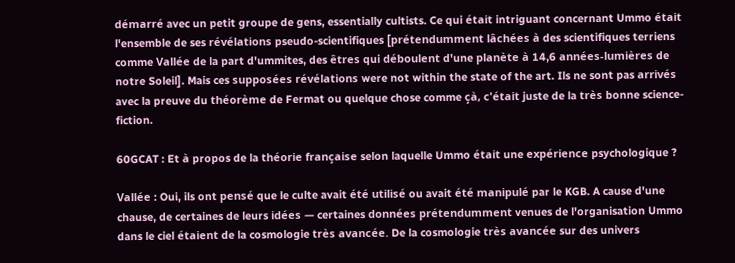démarré avec un petit groupe de gens, essentially cultists. Ce qui était intriguant concernant Ummo était l'ensemble de ses révélations pseudo-scientifiques [prétendumment lâchées à des scientifiques terriens comme Vallée de la part d'ummites, des êtres qui déboulent d'une planète à 14,6 années-lumières de notre Soleil]. Mais ces supposées révélations were not within the state of the art. Ils ne sont pas arrivés avec la preuve du théorème de Fermat ou quelque chose comme çà, c'était juste de la très bonne science-fiction.

60GCAT : Et à propos de la théorie française selon laquelle Ummo était une expérience psychologique ?

Vallée : Oui, ils ont pensé que le culte avait été utilisé ou avait été manipulé par le KGB. A cause d'une chause, de certaines de leurs idées — certaines données prétendumment venues de l'organisation Ummo dans le ciel étaient de la cosmologie très avancée. De la cosmologie très avancée sur des univers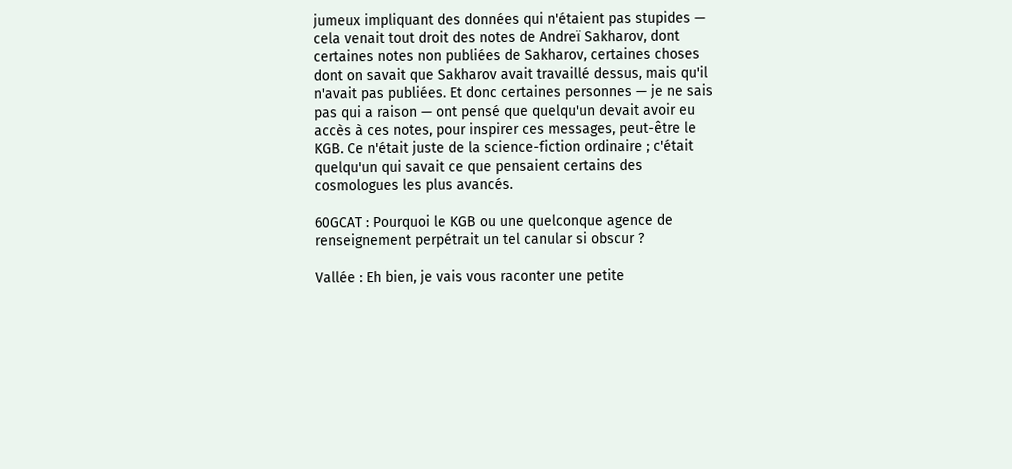jumeux impliquant des données qui n'étaient pas stupides — cela venait tout droit des notes de Andreï Sakharov, dont certaines notes non publiées de Sakharov, certaines choses dont on savait que Sakharov avait travaillé dessus, mais qu'il n'avait pas publiées. Et donc certaines personnes — je ne sais pas qui a raison — ont pensé que quelqu'un devait avoir eu accès à ces notes, pour inspirer ces messages, peut-être le KGB. Ce n'était juste de la science-fiction ordinaire ; c'était quelqu'un qui savait ce que pensaient certains des cosmologues les plus avancés.

60GCAT : Pourquoi le KGB ou une quelconque agence de renseignement perpétrait un tel canular si obscur ?

Vallée : Eh bien, je vais vous raconter une petite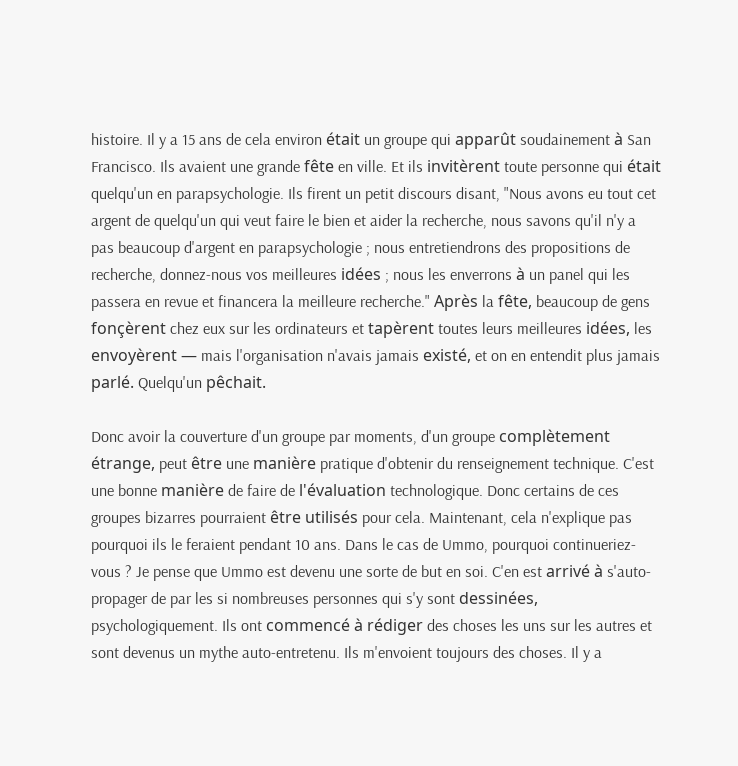histoire. Il y a 15 ans de cela environ était un groupe qui apparût soudainement à San Francisco. Ils avaient une grande fête en ville. Et ils invitèrent toute personne qui était quelqu'un en parapsychologie. Ils firent un petit discours disant, "Nous avons eu tout cet argent de quelqu'un qui veut faire le bien et aider la recherche, nous savons qu'il n'y a pas beaucoup d'argent en parapsychologie ; nous entretiendrons des propositions de recherche, donnez-nous vos meilleures idées ; nous les enverrons à un panel qui les passera en revue et financera la meilleure recherche." Après la fête, beaucoup de gens fonçèrent chez eux sur les ordinateurs et tapèrent toutes leurs meilleures idées, les envoyèrent — mais l'organisation n'avais jamais existé, et on en entendit plus jamais parlé. Quelqu'un pêchait.

Donc avoir la couverture d'un groupe par moments, d'un groupe complètement étrange, peut être une manière pratique d'obtenir du renseignement technique. C'est une bonne manière de faire de l'évaluation technologique. Donc certains de ces groupes bizarres pourraient être utilisés pour cela. Maintenant, cela n'explique pas pourquoi ils le feraient pendant 10 ans. Dans le cas de Ummo, pourquoi continueriez-vous ? Je pense que Ummo est devenu une sorte de but en soi. C'en est arrivé à s'auto-propager de par les si nombreuses personnes qui s'y sont dessinées, psychologiquement. Ils ont commencé à rédiger des choses les uns sur les autres et sont devenus un mythe auto-entretenu. Ils m'envoient toujours des choses. Il y a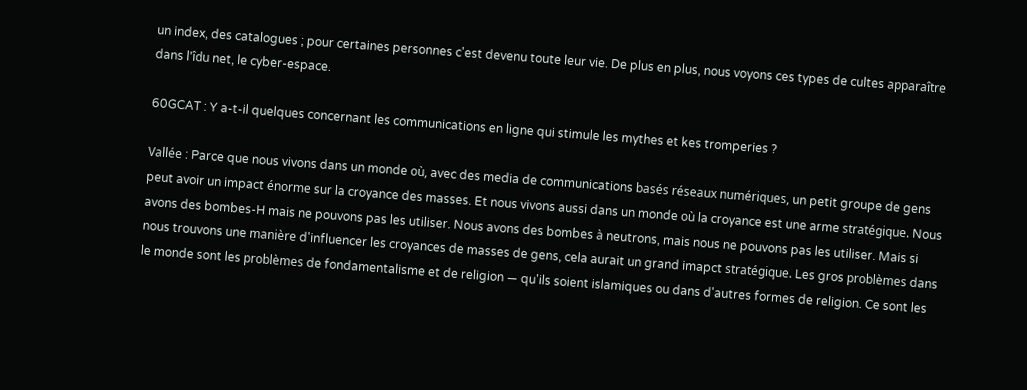un index, des catalogues ; pour certaines personnes c'est devenu toute leur vie. De plus en plus, nous voyons ces types de cultes apparaître dans l'îdu net, le cyber-espace.

60GCAT : Y a-t-il quelques concernant les communications en ligne qui stimule les mythes et kes tromperies ?

Vallée : Parce que nous vivons dans un monde où, avec des media de communications basés réseaux numériques, un petit groupe de gens peut avoir un impact énorme sur la croyance des masses. Et nous vivons aussi dans un monde où la croyance est une arme stratégique. Nous avons des bombes-H mais ne pouvons pas les utiliser. Nous avons des bombes à neutrons, mais nous ne pouvons pas les utiliser. Mais si nous trouvons une manière d'influencer les croyances de masses de gens, cela aurait un grand imapct stratégique. Les gros problèmes dans le monde sont les problèmes de fondamentalisme et de religion — qu'ils soient islamiques ou dans d'autres formes de religion. Ce sont les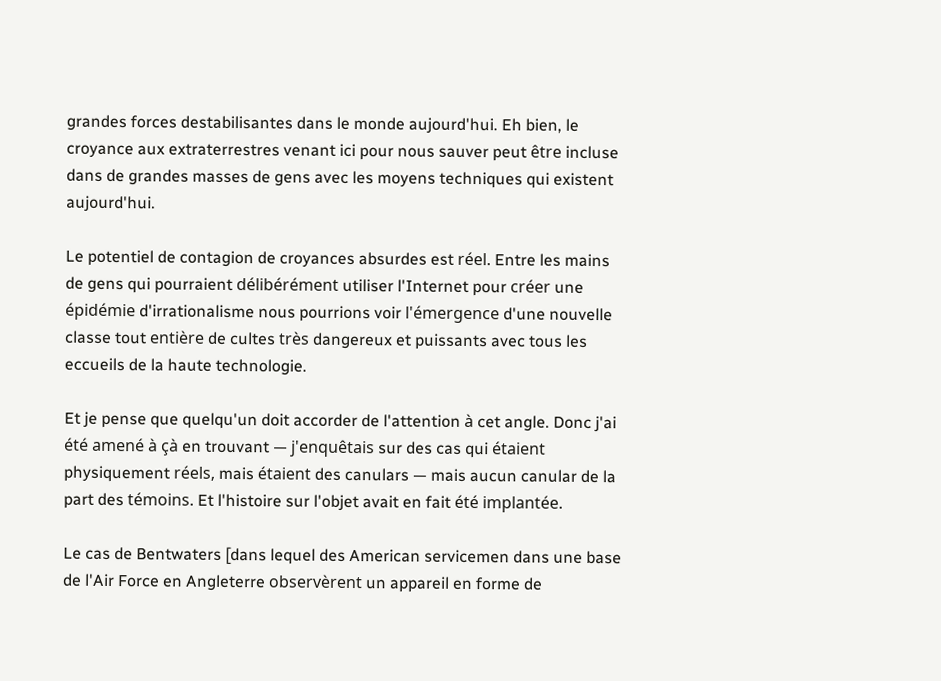grandes forces destabilisantes dans le monde aujourd'hui. Eh bien, le croyance aux extraterrestres venant ici pour nous sauver peut être incluse dans de grandes masses de gens avec les moyens techniques qui existent aujourd'hui.

Le potentiel de contagion de croyances absurdes est réel. Entre les mains de gens qui pourraient délibérément utiliser l'Internet pour créer une épidémie d'irrationalisme nous pourrions voir l'émergence d'une nouvelle classe tout entière de cultes très dangereux et puissants avec tous les eccueils de la haute technologie.

Et je pense que quelqu'un doit accorder de l'attention à cet angle. Donc j'ai été amené à çà en trouvant — j'enquêtais sur des cas qui étaient physiquement réels, mais étaient des canulars — mais aucun canular de la part des témoins. Et l'histoire sur l'objet avait en fait été implantée.

Le cas de Bentwaters [dans lequel des American servicemen dans une base de l'Air Force en Angleterre observèrent un appareil en forme de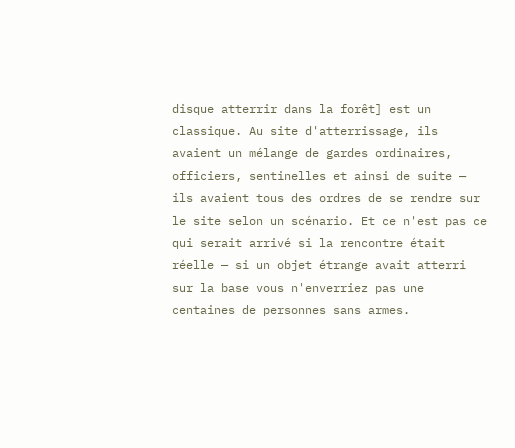disque atterrir dans la forêt] est un classique. Au site d'atterrissage, ils avaient un mélange de gardes ordinaires, officiers, sentinelles et ainsi de suite — ils avaient tous des ordres de se rendre sur le site selon un scénario. Et ce n'est pas ce qui serait arrivé si la rencontre était réelle — si un objet étrange avait atterri sur la base vous n'enverriez pas une centaines de personnes sans armes.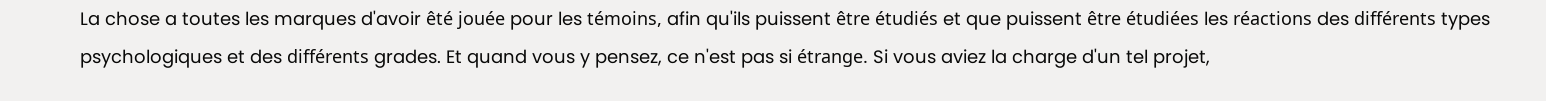La chose a toutes les marques d'avoir êté jouée pour les témoins, afin qu'ils puissent être étudiés et que puissent être étudiées les réactions des différents types psychologiques et des différents grades. Et quand vous y pensez, ce n'est pas si étrange. Si vous aviez la charge d'un tel projet,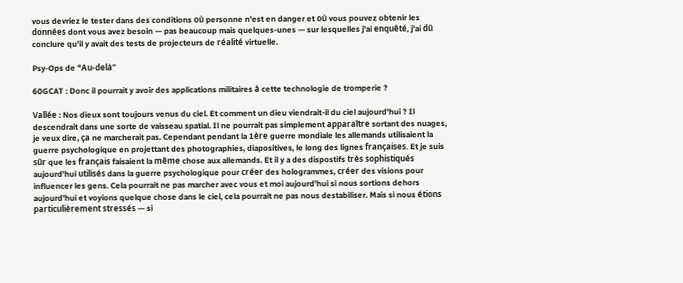vous devriez le tester dans des conditions où personne n'est en danger et où vous pouvez obtenir les données dont vous avez besoin — pas beaucoup mais quelques-unes — sur lesquelles j'ai enquêté, j'ai dû conclure qu'il y avait des tests de projecteurs de réalité virtuelle.

Psy-Ops de "Au-delà"

60GCAT : Donc il pourrait y avoir des applications militaires à cette technologie de tromperie ?

Vallée : Nos dieux sont toujours venus du ciel. Et comment un dieu viendrait-il du ciel aujourd'hui ? Il descendrait dans une sorte de vaisseau spatial. Il ne pourrait pas simplement apparaître sortant des nuages, je veux dire, ça ne marcherait pas. Cependant pendant la 1ère guerre mondiale les allemands utilisaient la guerre psychologique en projettant des photographies, diapositives, le long des lignes françaises. Et je suis sûr que les français faisaient la même chose aux allemands. Et il y a des dispostifs très sophistiqués aujourd'hui utilisés dans la guerre psychologique pour créer des hologrammes, créer des visions pour influencer les gens. Cela pourrait ne pas marcher avec vous et moi aujourd'hui si nous sortions dehors aujourd'hui et voyions quelque chose dans le ciel, cela pourrait ne pas nous destabiliser. Mais si nous étions particulièrement stressés — si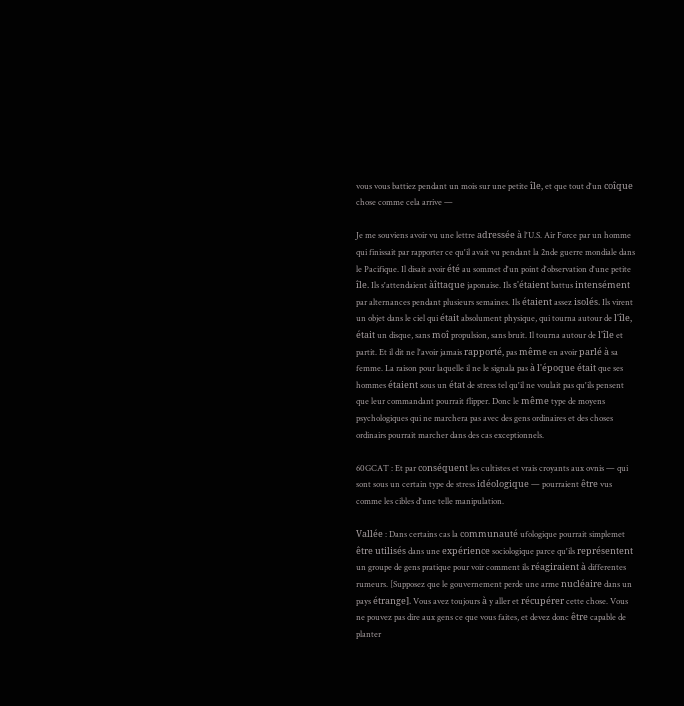vous vous battiez pendant un mois sur une petite île, et que tout d'un coîque chose comme cela arrive —

Je me souviens avoir vu une lettre adressée à l'U.S. Air Force par un homme qui finissait par rapporter ce qu'il avait vu pendant la 2nde guerre mondiale dans le Pacifique. Il disait avoir été au sommet d'un point d'observation d'une petite île. Ils s'attendaient àîttaque japonaise. Ils s'étaient battus intensément par alternances pendant plusieurs semaines. Ils étaient assez isolés. Ils virent un objet dans le ciel qui était absolument physique, qui tourna autour de l'île, était un disque, sans moî propulsion, sans bruit. Il tourna autour de l'île et partit. Et il dit ne l'avoir jamais rapporté, pas même en avoir parlé à sa femme. La raison pour laquelle il ne le signala pas à l'époque était que ses hommes étaient sous un état de stress tel qu'il ne voulait pas qu'ils pensent que leur commandant pourrait flipper. Donc le même type de moyens psychologiques qui ne marchera pas avec des gens ordinaires et des choses ordinairs pourrait marcher dans des cas exceptionnels.

60GCAT : Et par conséquent les cultistes et vrais croyants aux ovnis — qui sont sous un certain type de stress idéologique — pourraient être vus comme les cibles d'une telle manipulation.

Vallée : Dans certains cas la communauté ufologique pourrait simplemet être utilisés dans une expérience sociologique parce qu'ils représentent un groupe de gens pratique pour voir comment ils réagiraient à differentes rumeurs. [Supposez que le gouvernement perde une arme nucléaire dans un pays étrange]. Vous avez toujours à y aller et récupérer cette chose. Vous ne pouvez pas dire aux gens ce que vous faites, et devez donc être capable de planter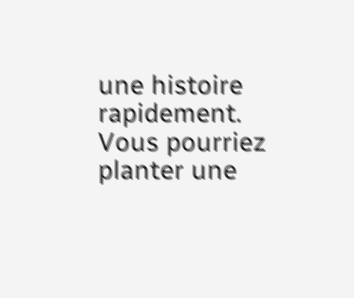une histoire rapidement. Vous pourriez planter une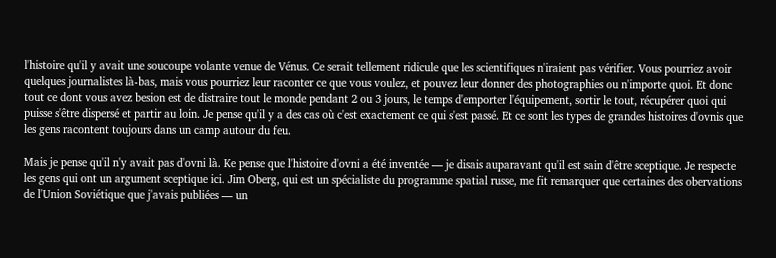l'histoire qu'il y avait une soucoupe volante venue de Vénus. Ce serait tellement ridicule que les scientifiques n'iraient pas vérifier. Vous pourriez avoir quelques journalistes là-bas, mais vous pourriez leur raconter ce que vous voulez, et pouvez leur donner des photographies ou n'importe quoi. Et donc tout ce dont vous avez besion est de distraire tout le monde pendant 2 ou 3 jours, le temps d'emporter l'équipement, sortir le tout, récupérer quoi qui puisse s'être dispersé et partir au loin. Je pense qu'il y a des cas où c'est exactement ce qui s'est passé. Et ce sont les types de grandes histoires d'ovnis que les gens racontent toujours dans un camp autour du feu.

Mais je pense qu'il n'y avait pas d'ovni là. Ke pense que l'histoire d'ovni a été inventée — je disais auparavant qu'il est sain d'être sceptique. Je respecte les gens qui ont un argument sceptique ici. Jim Oberg, qui est un spécialiste du programme spatial russe, me fit remarquer que certaines des obervations de l'Union Soviétique que j'avais publiées — un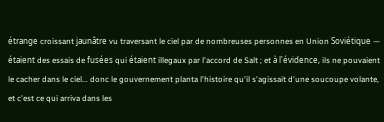étrange croissant jaunâtre vu traversant le ciel par de nombreuses personnes en Union Soviétique — étaient des essais de fusées qui étaient illegaux par l'accord de Salt ; et à l'évidence, ils ne pouvaient le cacher dans le ciel... donc le gouvernement planta l'histoire qu'il s'agissait d'une soucoupe volante, et c'est ce qui arriva dans les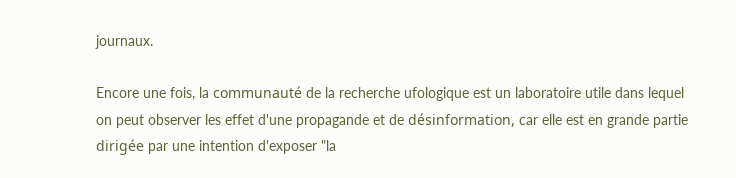journaux.

Encore une fois, la communauté de la recherche ufologique est un laboratoire utile dans lequel on peut observer les effet d'une propagande et de désinformation, car elle est en grande partie dirigée par une intention d'exposer "la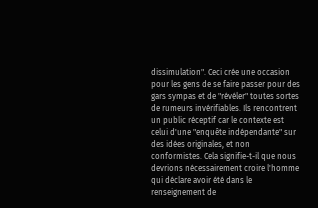dissimulation". Ceci crée une occasion pour les gens de se faire passer pour des gars sympas et de "révéler" toutes sortes de rumeurs invérifiables. Ils rencontrent un public réceptif car le contexte est celui d'une "enquête indépendante" sur des idées originales, et non conformistes. Cela signifie-t-il que nous devrions nécessairement croire l'homme qui déclare avoir été dans le renseignement de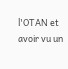l'OTAN et avoir vu un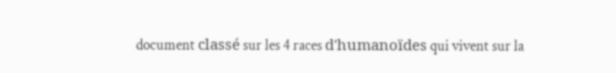document classé sur les 4 races d'humanoïdes qui vivent sur la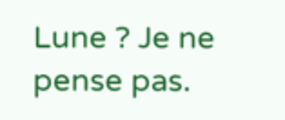Lune ? Je ne pense pas.